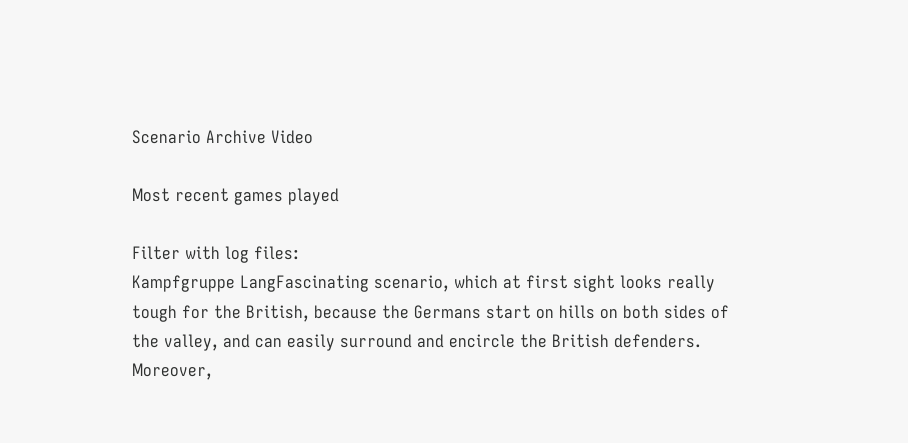Scenario Archive Video

Most recent games played

Filter with log files:
Kampfgruppe LangFascinating scenario, which at first sight looks really tough for the British, because the Germans start on hills on both sides of the valley, and can easily surround and encircle the British defenders. Moreover,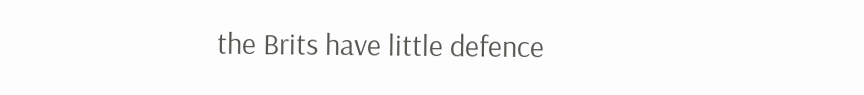the Brits have little defence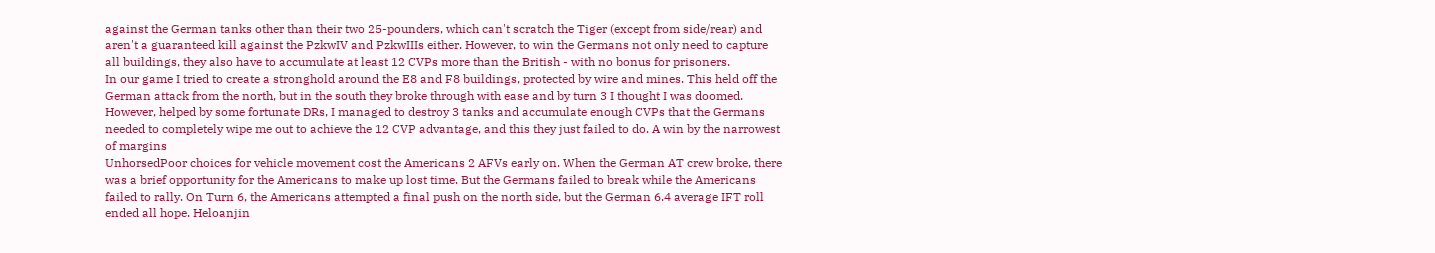against the German tanks other than their two 25-pounders, which can't scratch the Tiger (except from side/rear) and aren't a guaranteed kill against the PzkwIV and PzkwIIIs either. However, to win the Germans not only need to capture all buildings, they also have to accumulate at least 12 CVPs more than the British - with no bonus for prisoners.
In our game I tried to create a stronghold around the E8 and F8 buildings, protected by wire and mines. This held off the German attack from the north, but in the south they broke through with ease and by turn 3 I thought I was doomed. However, helped by some fortunate DRs, I managed to destroy 3 tanks and accumulate enough CVPs that the Germans needed to completely wipe me out to achieve the 12 CVP advantage, and this they just failed to do. A win by the narrowest of margins
UnhorsedPoor choices for vehicle movement cost the Americans 2 AFVs early on. When the German AT crew broke, there was a brief opportunity for the Americans to make up lost time. But the Germans failed to break while the Americans failed to rally. On Turn 6, the Americans attempted a final push on the north side, but the German 6.4 average IFT roll ended all hope. Heloanjin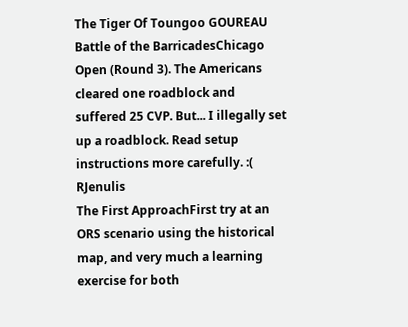The Tiger Of Toungoo GOUREAU
Battle of the BarricadesChicago Open (Round 3). The Americans cleared one roadblock and suffered 25 CVP. But... I illegally set up a roadblock. Read setup instructions more carefully. :( RJenulis
The First ApproachFirst try at an ORS scenario using the historical map, and very much a learning exercise for both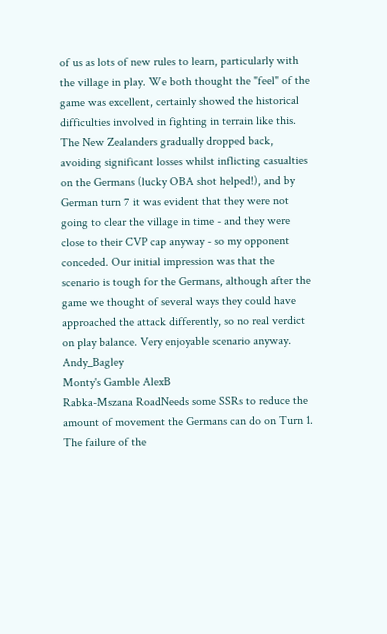of us as lots of new rules to learn, particularly with the village in play. We both thought the "feel" of the game was excellent, certainly showed the historical difficulties involved in fighting in terrain like this. The New Zealanders gradually dropped back, avoiding significant losses whilst inflicting casualties on the Germans (lucky OBA shot helped!), and by German turn 7 it was evident that they were not going to clear the village in time - and they were close to their CVP cap anyway - so my opponent conceded. Our initial impression was that the scenario is tough for the Germans, although after the game we thought of several ways they could have approached the attack differently, so no real verdict on play balance. Very enjoyable scenario anyway. Andy_Bagley
Monty's Gamble AlexB
Rabka-Mszana RoadNeeds some SSRs to reduce the amount of movement the Germans can do on Turn 1. The failure of the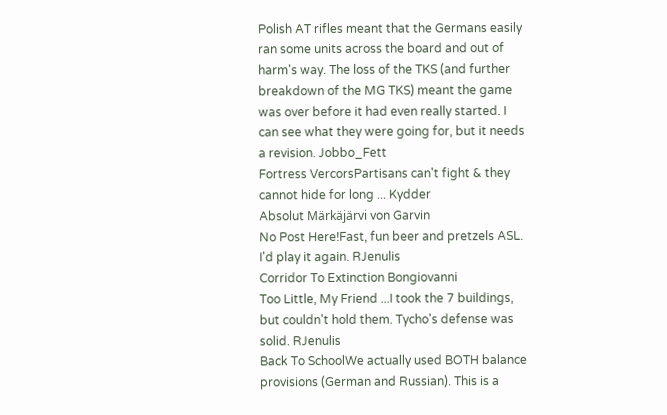Polish AT rifles meant that the Germans easily ran some units across the board and out of harm's way. The loss of the TKS (and further breakdown of the MG TKS) meant the game was over before it had even really started. I can see what they were going for, but it needs a revision. Jobbo_Fett
Fortress VercorsPartisans can't fight & they cannot hide for long ... Kydder
Absolut Märkäjärvi von Garvin
No Post Here!Fast, fun beer and pretzels ASL. I'd play it again. RJenulis
Corridor To Extinction Bongiovanni
Too Little, My Friend ...I took the 7 buildings, but couldn't hold them. Tycho's defense was solid. RJenulis
Back To SchoolWe actually used BOTH balance provisions (German and Russian). This is a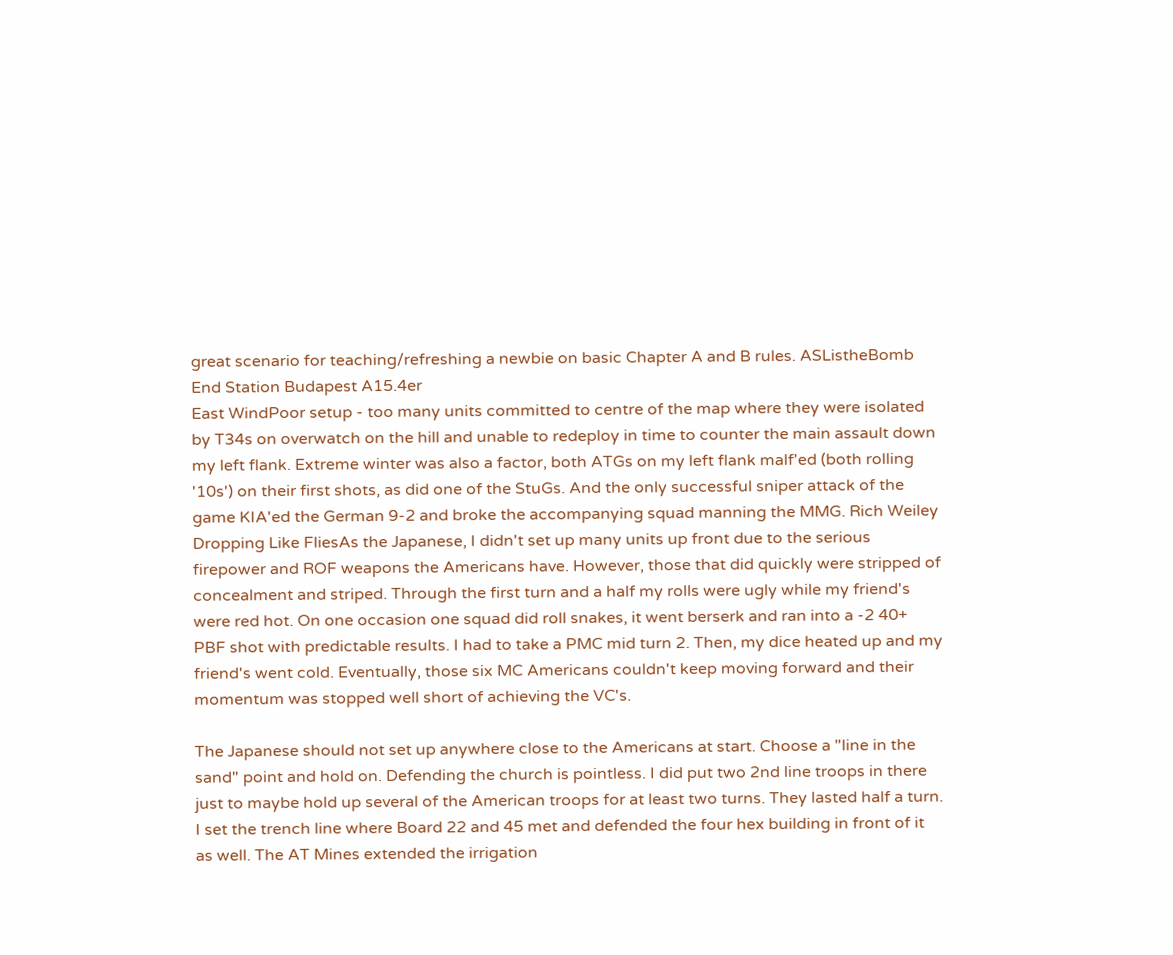great scenario for teaching/refreshing a newbie on basic Chapter A and B rules. ASListheBomb
End Station Budapest A15.4er
East WindPoor setup - too many units committed to centre of the map where they were isolated by T34s on overwatch on the hill and unable to redeploy in time to counter the main assault down my left flank. Extreme winter was also a factor, both ATGs on my left flank malf'ed (both rolling '10s') on their first shots, as did one of the StuGs. And the only successful sniper attack of the game KIA'ed the German 9-2 and broke the accompanying squad manning the MMG. Rich Weiley
Dropping Like FliesAs the Japanese, I didn't set up many units up front due to the serious firepower and ROF weapons the Americans have. However, those that did quickly were stripped of concealment and striped. Through the first turn and a half my rolls were ugly while my friend's were red hot. On one occasion one squad did roll snakes, it went berserk and ran into a -2 40+ PBF shot with predictable results. I had to take a PMC mid turn 2. Then, my dice heated up and my friend's went cold. Eventually, those six MC Americans couldn't keep moving forward and their momentum was stopped well short of achieving the VC's.

The Japanese should not set up anywhere close to the Americans at start. Choose a "line in the sand" point and hold on. Defending the church is pointless. I did put two 2nd line troops in there just to maybe hold up several of the American troops for at least two turns. They lasted half a turn. I set the trench line where Board 22 and 45 met and defended the four hex building in front of it as well. The AT Mines extended the irrigation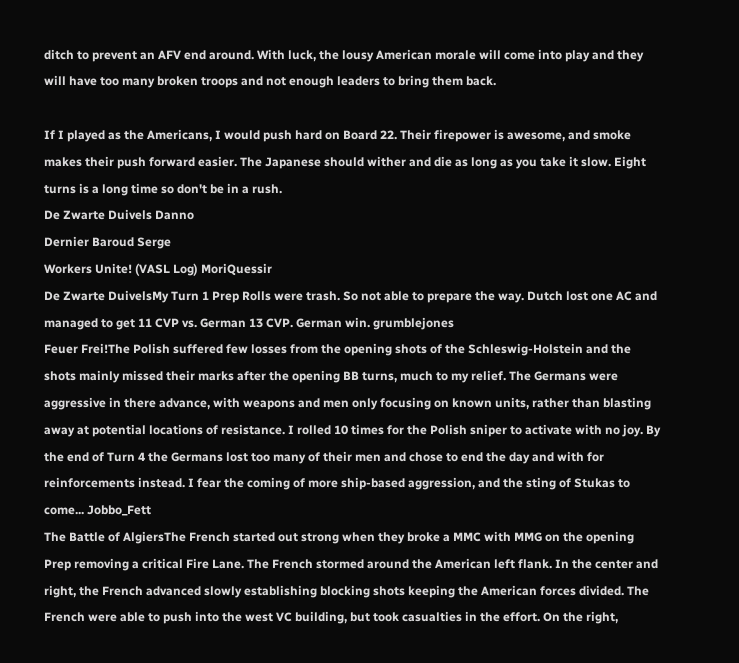ditch to prevent an AFV end around. With luck, the lousy American morale will come into play and they will have too many broken troops and not enough leaders to bring them back.

If I played as the Americans, I would push hard on Board 22. Their firepower is awesome, and smoke makes their push forward easier. The Japanese should wither and die as long as you take it slow. Eight turns is a long time so don't be in a rush.
De Zwarte Duivels Danno
Dernier Baroud Serge
Workers Unite! (VASL Log) MoriQuessir
De Zwarte DuivelsMy Turn 1 Prep Rolls were trash. So not able to prepare the way. Dutch lost one AC and managed to get 11 CVP vs. German 13 CVP. German win. grumblejones
Feuer Frei!The Polish suffered few losses from the opening shots of the Schleswig-Holstein and the shots mainly missed their marks after the opening BB turns, much to my relief. The Germans were aggressive in there advance, with weapons and men only focusing on known units, rather than blasting away at potential locations of resistance. I rolled 10 times for the Polish sniper to activate with no joy. By the end of Turn 4 the Germans lost too many of their men and chose to end the day and with for reinforcements instead. I fear the coming of more ship-based aggression, and the sting of Stukas to come... Jobbo_Fett
The Battle of AlgiersThe French started out strong when they broke a MMC with MMG on the opening Prep removing a critical Fire Lane. The French stormed around the American left flank. In the center and right, the French advanced slowly establishing blocking shots keeping the American forces divided. The French were able to push into the west VC building, but took casualties in the effort. On the right,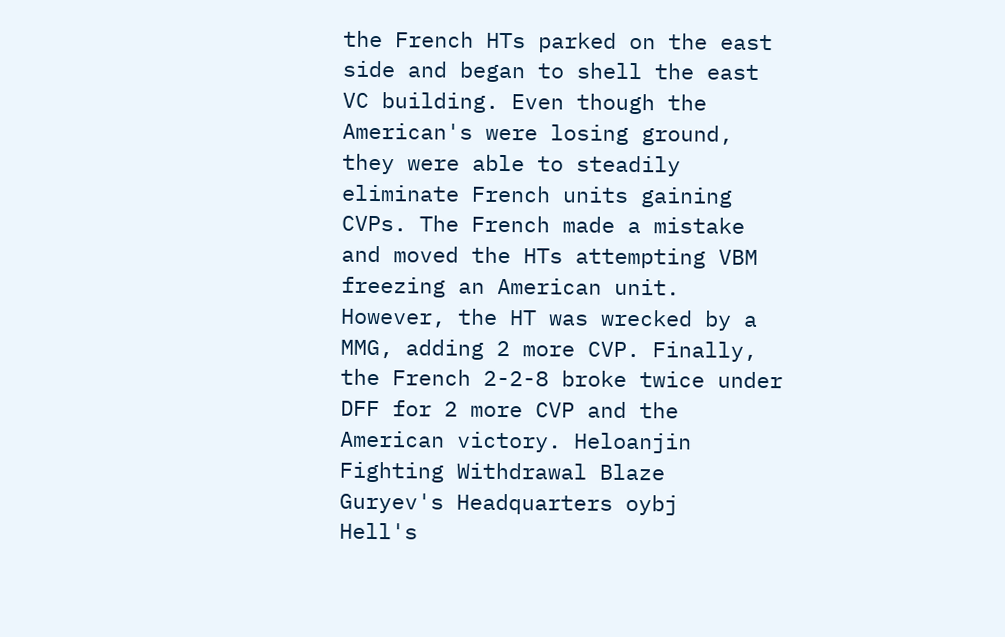the French HTs parked on the east side and began to shell the east VC building. Even though the American's were losing ground, they were able to steadily eliminate French units gaining CVPs. The French made a mistake and moved the HTs attempting VBM freezing an American unit. However, the HT was wrecked by a MMG, adding 2 more CVP. Finally, the French 2-2-8 broke twice under DFF for 2 more CVP and the American victory. Heloanjin
Fighting Withdrawal Blaze
Guryev's Headquarters oybj
Hell's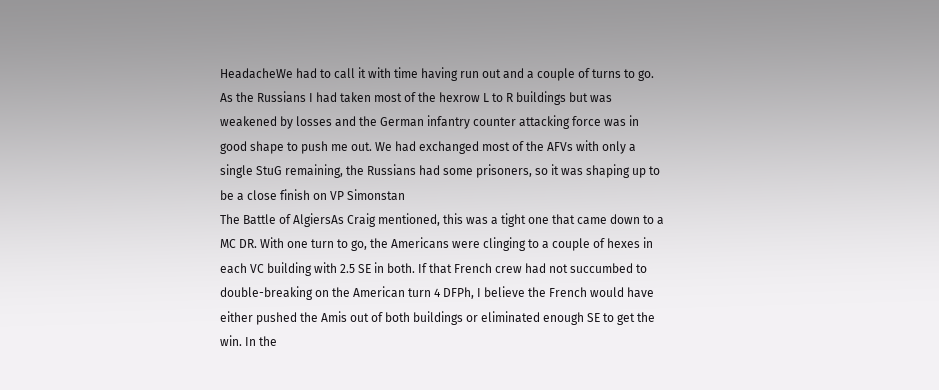HeadacheWe had to call it with time having run out and a couple of turns to go. As the Russians I had taken most of the hexrow L to R buildings but was weakened by losses and the German infantry counter attacking force was in good shape to push me out. We had exchanged most of the AFVs with only a single StuG remaining, the Russians had some prisoners, so it was shaping up to be a close finish on VP Simonstan
The Battle of AlgiersAs Craig mentioned, this was a tight one that came down to a MC DR. With one turn to go, the Americans were clinging to a couple of hexes in each VC building with 2.5 SE in both. If that French crew had not succumbed to double-breaking on the American turn 4 DFPh, I believe the French would have either pushed the Amis out of both buildings or eliminated enough SE to get the win. In the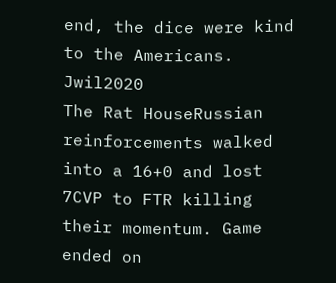end, the dice were kind to the Americans. Jwil2020
The Rat HouseRussian reinforcements walked into a 16+0 and lost 7CVP to FTR killing their momentum. Game ended on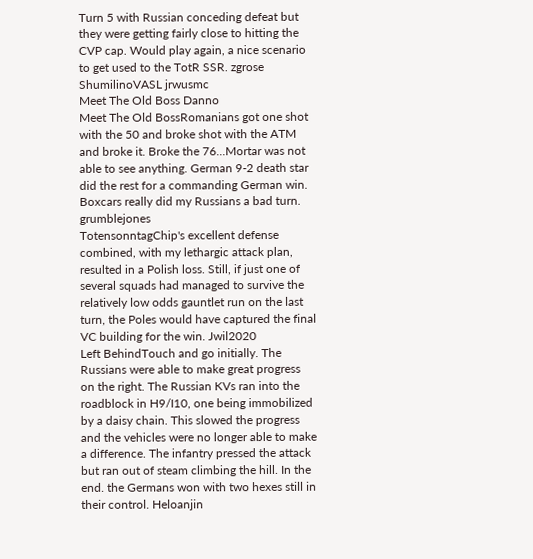Turn 5 with Russian conceding defeat but they were getting fairly close to hitting the CVP cap. Would play again, a nice scenario to get used to the TotR SSR. zgrose
ShumilinoVASL jrwusmc
Meet The Old Boss Danno
Meet The Old BossRomanians got one shot with the 50 and broke shot with the ATM and broke it. Broke the 76...Mortar was not able to see anything. German 9-2 death star did the rest for a commanding German win. Boxcars really did my Russians a bad turn. grumblejones
TotensonntagChip's excellent defense combined, with my lethargic attack plan, resulted in a Polish loss. Still, if just one of several squads had managed to survive the relatively low odds gauntlet run on the last turn, the Poles would have captured the final VC building for the win. Jwil2020
Left BehindTouch and go initially. The Russians were able to make great progress on the right. The Russian KVs ran into the roadblock in H9/I10, one being immobilized by a daisy chain. This slowed the progress and the vehicles were no longer able to make a difference. The infantry pressed the attack but ran out of steam climbing the hill. In the end. the Germans won with two hexes still in their control. Heloanjin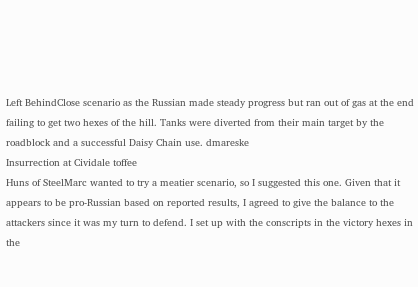Left BehindClose scenario as the Russian made steady progress but ran out of gas at the end failing to get two hexes of the hill. Tanks were diverted from their main target by the roadblock and a successful Daisy Chain use. dmareske
Insurrection at Cividale toffee
Huns of SteelMarc wanted to try a meatier scenario, so I suggested this one. Given that it appears to be pro-Russian based on reported results, I agreed to give the balance to the attackers since it was my turn to defend. I set up with the conscripts in the victory hexes in the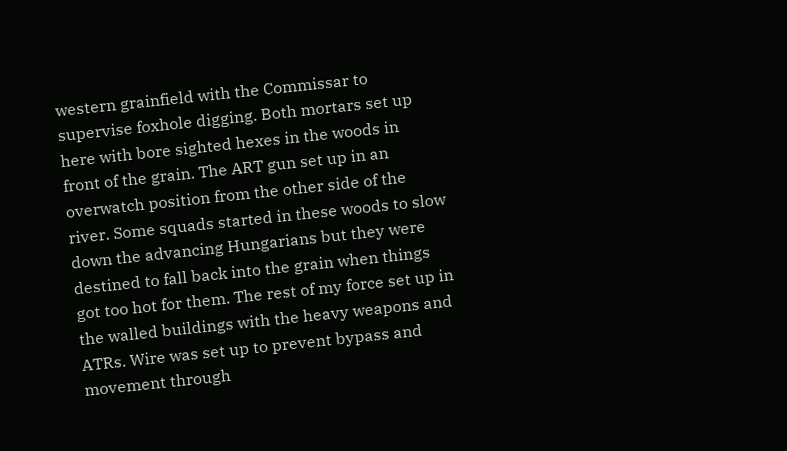western grainfield with the Commissar to supervise foxhole digging. Both mortars set up here with bore sighted hexes in the woods in front of the grain. The ART gun set up in an overwatch position from the other side of the river. Some squads started in these woods to slow down the advancing Hungarians but they were destined to fall back into the grain when things got too hot for them. The rest of my force set up in the walled buildings with the heavy weapons and ATRs. Wire was set up to prevent bypass and movement through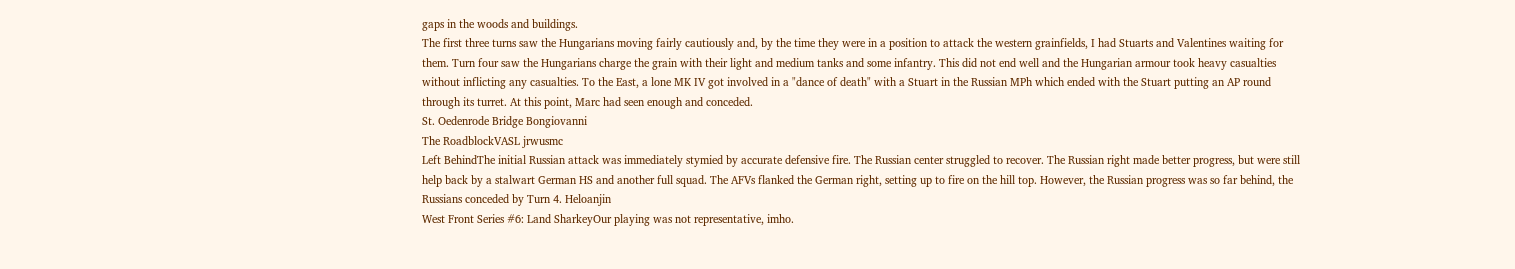gaps in the woods and buildings.
The first three turns saw the Hungarians moving fairly cautiously and, by the time they were in a position to attack the western grainfields, I had Stuarts and Valentines waiting for them. Turn four saw the Hungarians charge the grain with their light and medium tanks and some infantry. This did not end well and the Hungarian armour took heavy casualties without inflicting any casualties. To the East, a lone MK IV got involved in a "dance of death" with a Stuart in the Russian MPh which ended with the Stuart putting an AP round through its turret. At this point, Marc had seen enough and conceded.
St. Oedenrode Bridge Bongiovanni
The RoadblockVASL jrwusmc
Left BehindThe initial Russian attack was immediately stymied by accurate defensive fire. The Russian center struggled to recover. The Russian right made better progress, but were still help back by a stalwart German HS and another full squad. The AFVs flanked the German right, setting up to fire on the hill top. However, the Russian progress was so far behind, the Russians conceded by Turn 4. Heloanjin
West Front Series #6: Land SharkeyOur playing was not representative, imho.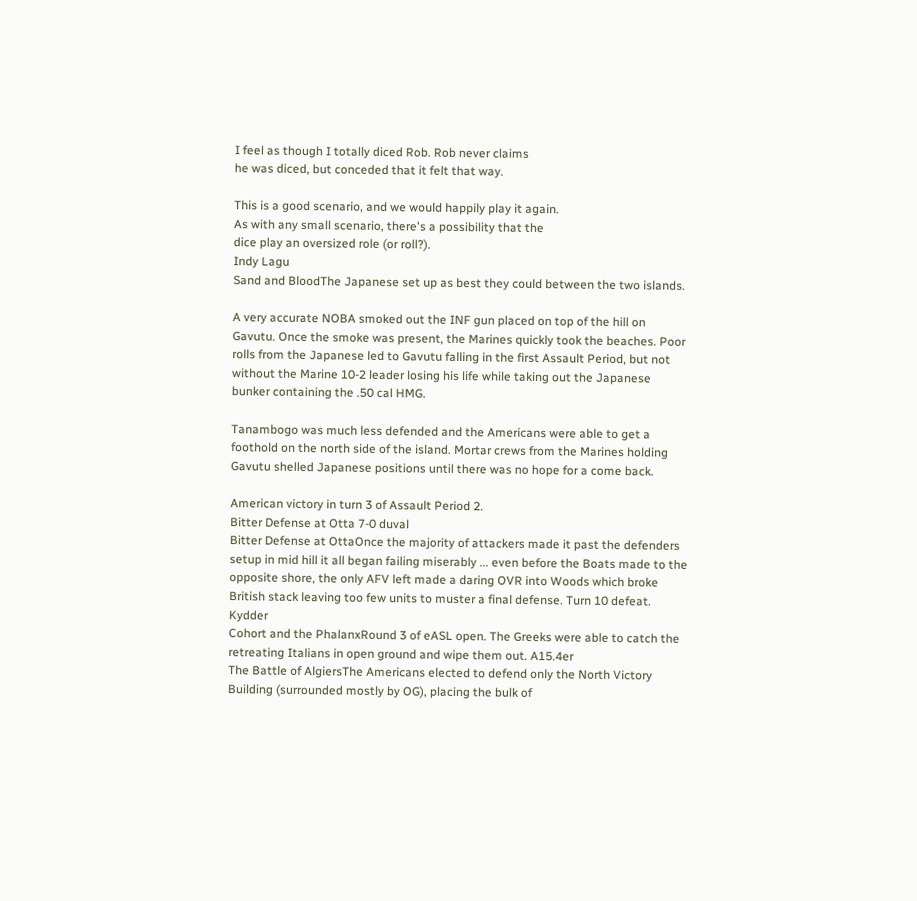I feel as though I totally diced Rob. Rob never claims
he was diced, but conceded that it felt that way.

This is a good scenario, and we would happily play it again.
As with any small scenario, there's a possibility that the
dice play an oversized role (or roll?).
Indy Lagu
Sand and BloodThe Japanese set up as best they could between the two islands.

A very accurate NOBA smoked out the INF gun placed on top of the hill on Gavutu. Once the smoke was present, the Marines quickly took the beaches. Poor rolls from the Japanese led to Gavutu falling in the first Assault Period, but not without the Marine 10-2 leader losing his life while taking out the Japanese bunker containing the .50 cal HMG.

Tanambogo was much less defended and the Americans were able to get a foothold on the north side of the island. Mortar crews from the Marines holding Gavutu shelled Japanese positions until there was no hope for a come back.

American victory in turn 3 of Assault Period 2.
Bitter Defense at Otta 7-0 duval
Bitter Defense at OttaOnce the majority of attackers made it past the defenders setup in mid hill it all began failing miserably ... even before the Boats made to the opposite shore, the only AFV left made a daring OVR into Woods which broke British stack leaving too few units to muster a final defense. Turn 10 defeat. Kydder
Cohort and the PhalanxRound 3 of eASL open. The Greeks were able to catch the retreating Italians in open ground and wipe them out. A15.4er
The Battle of AlgiersThe Americans elected to defend only the North Victory Building (surrounded mostly by OG), placing the bulk of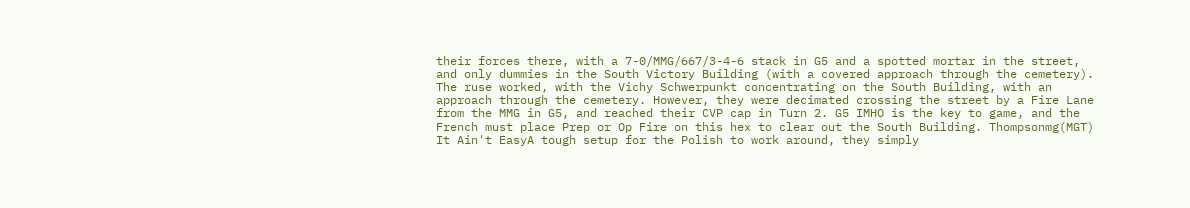their forces there, with a 7-0/MMG/667/3-4-6 stack in G5 and a spotted mortar in the street, and only dummies in the South Victory Building (with a covered approach through the cemetery). The ruse worked, with the Vichy Schwerpunkt concentrating on the South Building, with an approach through the cemetery. However, they were decimated crossing the street by a Fire Lane from the MMG in G5, and reached their CVP cap in Turn 2. G5 IMHO is the key to game, and the French must place Prep or Op Fire on this hex to clear out the South Building. Thompsonmg(MGT)
It Ain't EasyA tough setup for the Polish to work around, they simply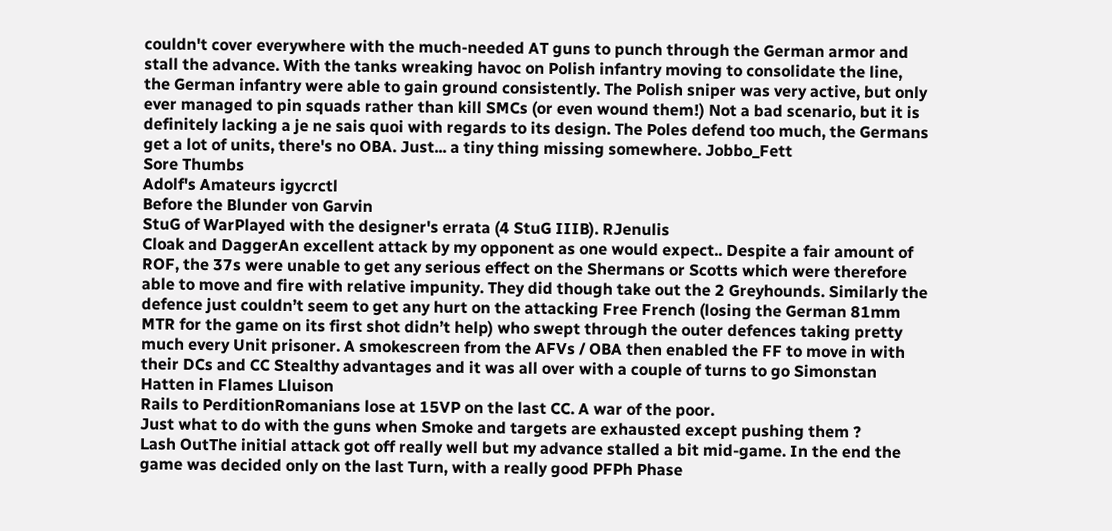couldn't cover everywhere with the much-needed AT guns to punch through the German armor and stall the advance. With the tanks wreaking havoc on Polish infantry moving to consolidate the line, the German infantry were able to gain ground consistently. The Polish sniper was very active, but only ever managed to pin squads rather than kill SMCs (or even wound them!) Not a bad scenario, but it is definitely lacking a je ne sais quoi with regards to its design. The Poles defend too much, the Germans get a lot of units, there's no OBA. Just... a tiny thing missing somewhere. Jobbo_Fett
Sore Thumbs
Adolf's Amateurs igycrctl
Before the Blunder von Garvin
StuG of WarPlayed with the designer's errata (4 StuG IIIB). RJenulis
Cloak and DaggerAn excellent attack by my opponent as one would expect.. Despite a fair amount of ROF, the 37s were unable to get any serious effect on the Shermans or Scotts which were therefore able to move and fire with relative impunity. They did though take out the 2 Greyhounds. Similarly the defence just couldn’t seem to get any hurt on the attacking Free French (losing the German 81mm MTR for the game on its first shot didn’t help) who swept through the outer defences taking pretty much every Unit prisoner. A smokescreen from the AFVs / OBA then enabled the FF to move in with their DCs and CC Stealthy advantages and it was all over with a couple of turns to go Simonstan
Hatten in Flames Lluison
Rails to PerditionRomanians lose at 15VP on the last CC. A war of the poor.
Just what to do with the guns when Smoke and targets are exhausted except pushing them ?
Lash OutThe initial attack got off really well but my advance stalled a bit mid-game. In the end the game was decided only on the last Turn, with a really good PFPh Phase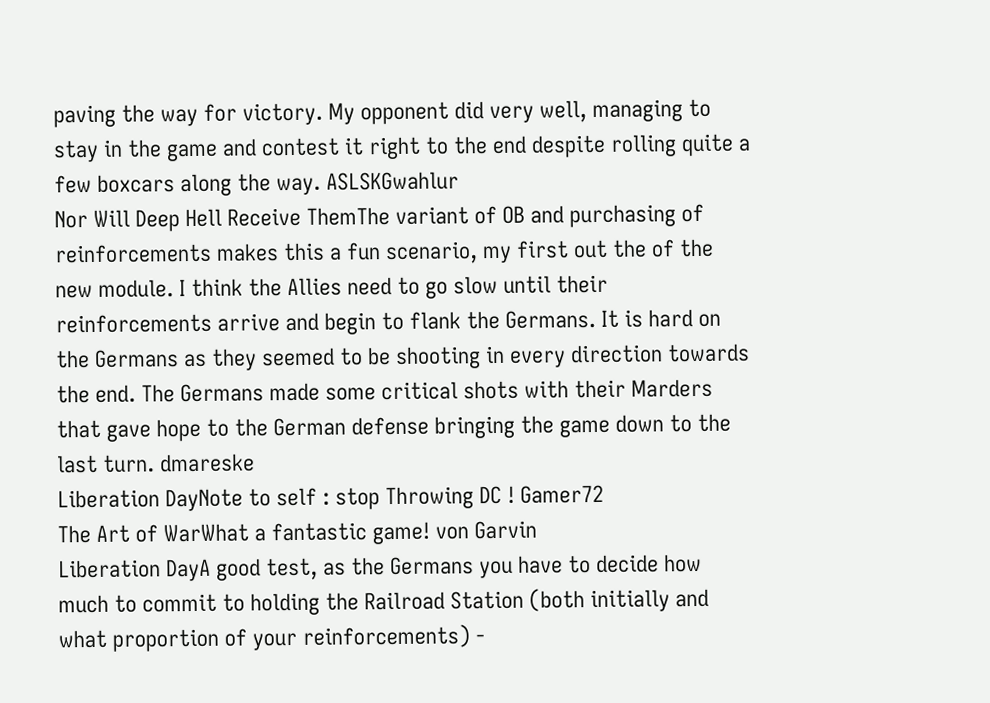paving the way for victory. My opponent did very well, managing to stay in the game and contest it right to the end despite rolling quite a few boxcars along the way. ASLSKGwahlur
Nor Will Deep Hell Receive ThemThe variant of OB and purchasing of reinforcements makes this a fun scenario, my first out the of the new module. I think the Allies need to go slow until their reinforcements arrive and begin to flank the Germans. It is hard on the Germans as they seemed to be shooting in every direction towards the end. The Germans made some critical shots with their Marders that gave hope to the German defense bringing the game down to the last turn. dmareske
Liberation DayNote to self : stop Throwing DC ! Gamer72
The Art of WarWhat a fantastic game! von Garvin
Liberation DayA good test, as the Germans you have to decide how much to commit to holding the Railroad Station (both initially and what proportion of your reinforcements) -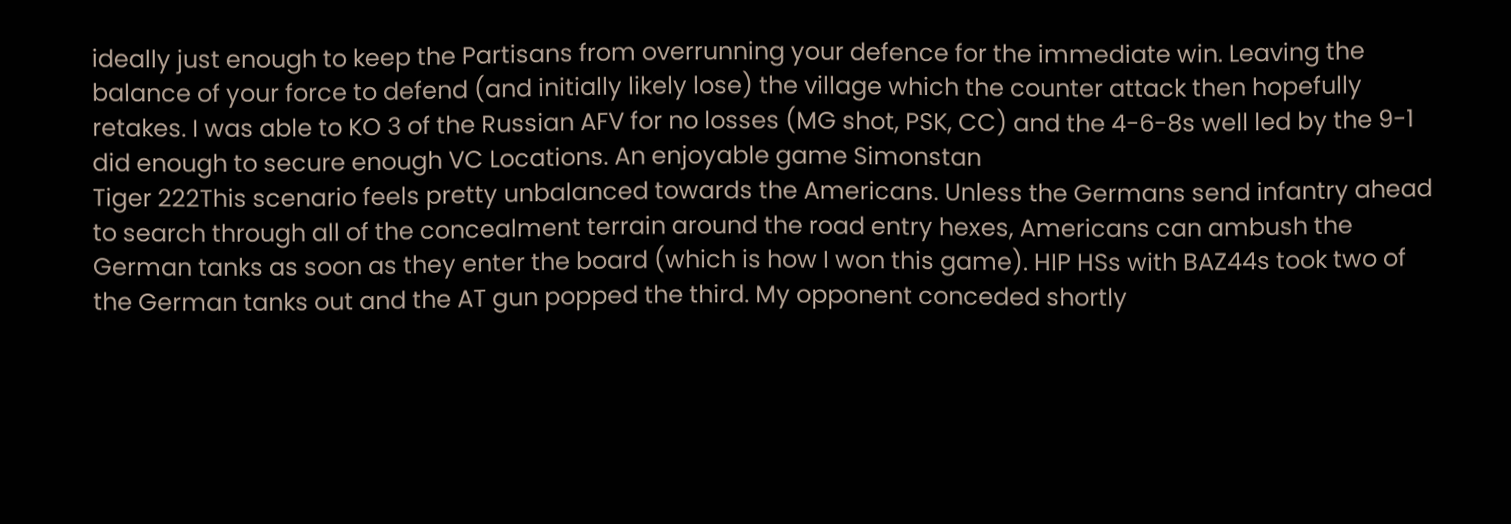ideally just enough to keep the Partisans from overrunning your defence for the immediate win. Leaving the balance of your force to defend (and initially likely lose) the village which the counter attack then hopefully retakes. I was able to KO 3 of the Russian AFV for no losses (MG shot, PSK, CC) and the 4-6-8s well led by the 9-1 did enough to secure enough VC Locations. An enjoyable game Simonstan
Tiger 222This scenario feels pretty unbalanced towards the Americans. Unless the Germans send infantry ahead to search through all of the concealment terrain around the road entry hexes, Americans can ambush the German tanks as soon as they enter the board (which is how I won this game). HIP HSs with BAZ44s took two of the German tanks out and the AT gun popped the third. My opponent conceded shortly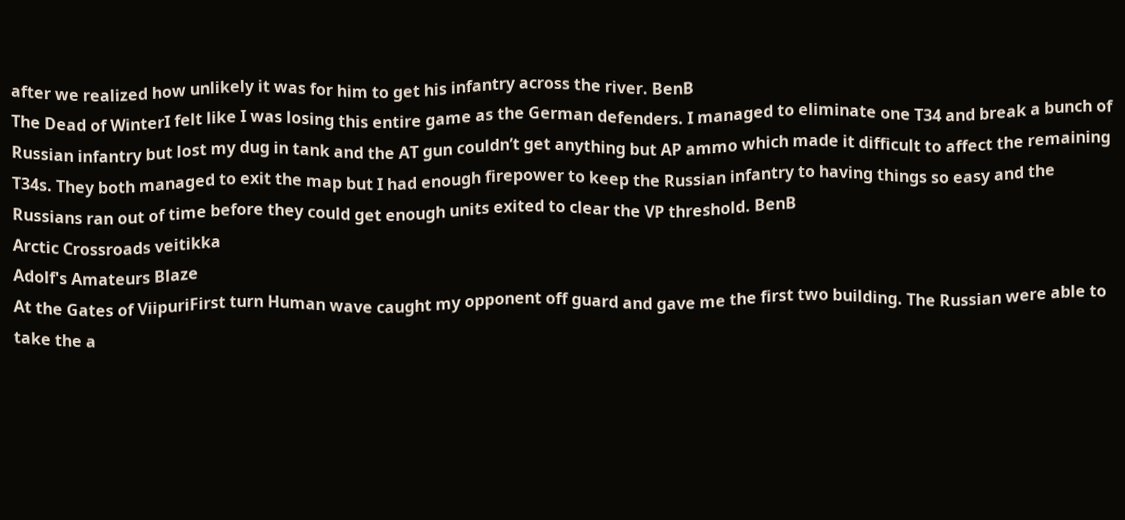after we realized how unlikely it was for him to get his infantry across the river. BenB
The Dead of WinterI felt like I was losing this entire game as the German defenders. I managed to eliminate one T34 and break a bunch of Russian infantry but lost my dug in tank and the AT gun couldn’t get anything but AP ammo which made it difficult to affect the remaining T34s. They both managed to exit the map but I had enough firepower to keep the Russian infantry to having things so easy and the Russians ran out of time before they could get enough units exited to clear the VP threshold. BenB
Arctic Crossroads veitikka
Adolf's Amateurs Blaze
At the Gates of ViipuriFirst turn Human wave caught my opponent off guard and gave me the first two building. The Russian were able to take the a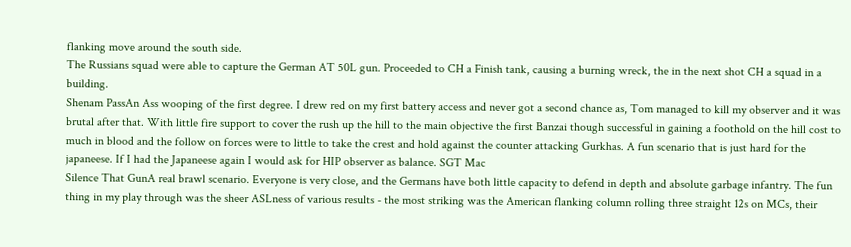flanking move around the south side.
The Russians squad were able to capture the German AT 50L gun. Proceeded to CH a Finish tank, causing a burning wreck, the in the next shot CH a squad in a building.
Shenam PassAn Ass wooping of the first degree. I drew red on my first battery access and never got a second chance as, Tom managed to kill my observer and it was brutal after that. With little fire support to cover the rush up the hill to the main objective the first Banzai though successful in gaining a foothold on the hill cost to much in blood and the follow on forces were to little to take the crest and hold against the counter attacking Gurkhas. A fun scenario that is just hard for the japaneese. If I had the Japaneese again I would ask for HIP observer as balance. SGT Mac
Silence That GunA real brawl scenario. Everyone is very close, and the Germans have both little capacity to defend in depth and absolute garbage infantry. The fun thing in my play through was the sheer ASLness of various results - the most striking was the American flanking column rolling three straight 12s on MCs, their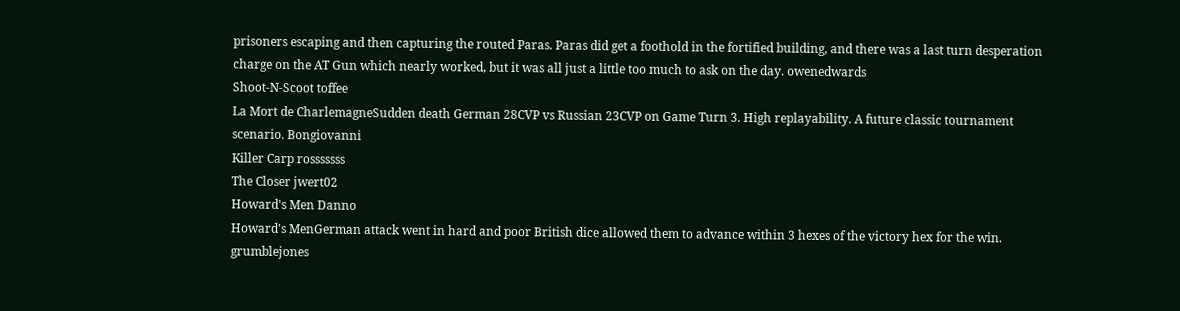prisoners escaping and then capturing the routed Paras. Paras did get a foothold in the fortified building, and there was a last turn desperation charge on the AT Gun which nearly worked, but it was all just a little too much to ask on the day. owenedwards
Shoot-N-Scoot toffee
La Mort de CharlemagneSudden death German 28CVP vs Russian 23CVP on Game Turn 3. High replayability. A future classic tournament scenario. Bongiovanni
Killer Carp rosssssss
The Closer jwert02
Howard's Men Danno
Howard's MenGerman attack went in hard and poor British dice allowed them to advance within 3 hexes of the victory hex for the win. grumblejones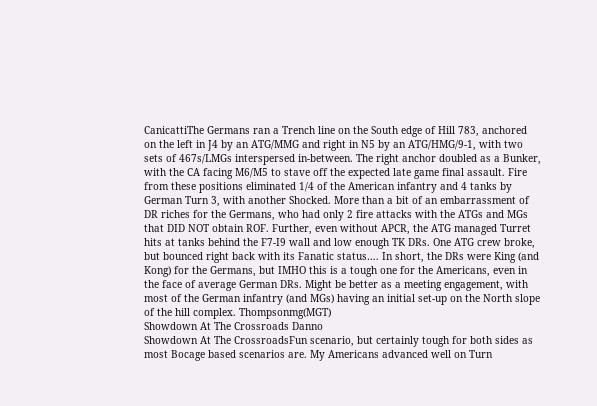CanicattiThe Germans ran a Trench line on the South edge of Hill 783, anchored on the left in J4 by an ATG/MMG and right in N5 by an ATG/HMG/9-1, with two sets of 467s/LMGs interspersed in-between. The right anchor doubled as a Bunker, with the CA facing M6/M5 to stave off the expected late game final assault. Fire from these positions eliminated 1/4 of the American infantry and 4 tanks by German Turn 3, with another Shocked. More than a bit of an embarrassment of DR riches for the Germans, who had only 2 fire attacks with the ATGs and MGs that DID NOT obtain ROF. Further, even without APCR, the ATG managed Turret hits at tanks behind the F7-I9 wall and low enough TK DRs. One ATG crew broke, but bounced right back with its Fanatic status…. In short, the DRs were King (and Kong) for the Germans, but IMHO this is a tough one for the Americans, even in the face of average German DRs. Might be better as a meeting engagement, with most of the German infantry (and MGs) having an initial set-up on the North slope of the hill complex. Thompsonmg(MGT)
Showdown At The Crossroads Danno
Showdown At The CrossroadsFun scenario, but certainly tough for both sides as most Bocage based scenarios are. My Americans advanced well on Turn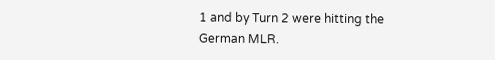1 and by Turn 2 were hitting the German MLR.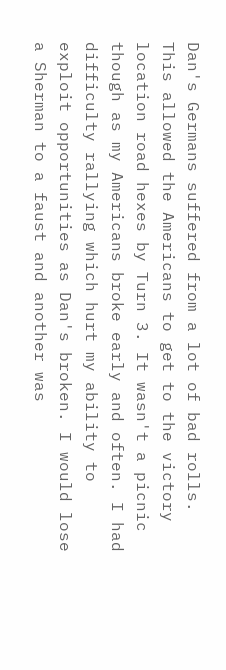Dan's Germans suffered from a lot of bad rolls. This allowed the Americans to get to the victory location road hexes by Turn 3. It wasn't a picnic though as my Americans broke early and often. I had difficulty rallying which hurt my ability to exploit opportunities as Dan's broken. I would lose a Sherman to a faust and another was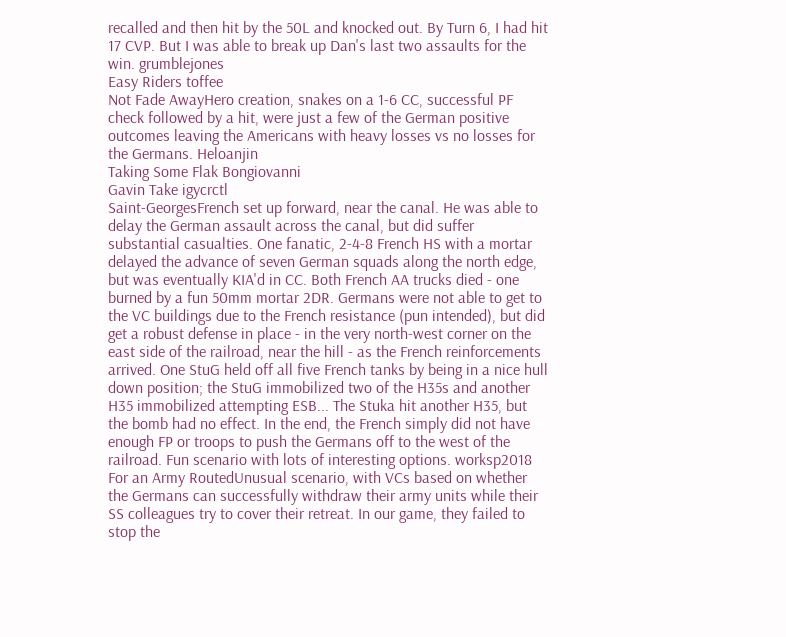recalled and then hit by the 50L and knocked out. By Turn 6, I had hit 17 CVP. But I was able to break up Dan's last two assaults for the win. grumblejones
Easy Riders toffee
Not Fade AwayHero creation, snakes on a 1-6 CC, successful PF check followed by a hit, were just a few of the German positive outcomes leaving the Americans with heavy losses vs no losses for the Germans. Heloanjin
Taking Some Flak Bongiovanni
Gavin Take igycrctl
Saint-GeorgesFrench set up forward, near the canal. He was able to delay the German assault across the canal, but did suffer substantial casualties. One fanatic, 2-4-8 French HS with a mortar delayed the advance of seven German squads along the north edge, but was eventually KIA'd in CC. Both French AA trucks died - one burned by a fun 50mm mortar 2DR. Germans were not able to get to the VC buildings due to the French resistance (pun intended), but did get a robust defense in place - in the very north-west corner on the east side of the railroad, near the hill - as the French reinforcements arrived. One StuG held off all five French tanks by being in a nice hull down position; the StuG immobilized two of the H35s and another H35 immobilized attempting ESB... The Stuka hit another H35, but the bomb had no effect. In the end, the French simply did not have enough FP or troops to push the Germans off to the west of the railroad. Fun scenario with lots of interesting options. worksp2018
For an Army RoutedUnusual scenario, with VCs based on whether the Germans can successfully withdraw their army units while their SS colleagues try to cover their retreat. In our game, they failed to stop the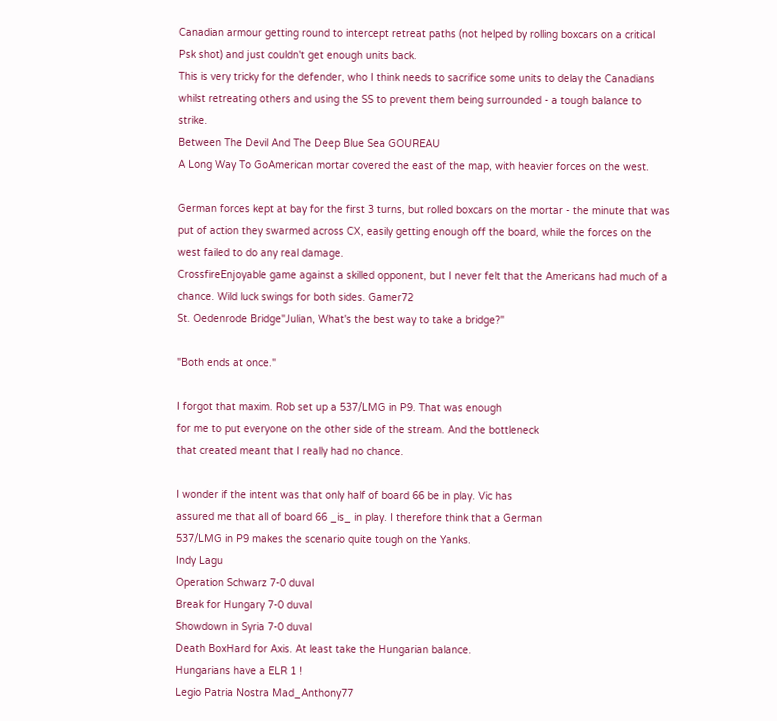Canadian armour getting round to intercept retreat paths (not helped by rolling boxcars on a critical Psk shot) and just couldn't get enough units back.
This is very tricky for the defender, who I think needs to sacrifice some units to delay the Canadians whilst retreating others and using the SS to prevent them being surrounded - a tough balance to strike.
Between The Devil And The Deep Blue Sea GOUREAU
A Long Way To GoAmerican mortar covered the east of the map, with heavier forces on the west.

German forces kept at bay for the first 3 turns, but rolled boxcars on the mortar - the minute that was put of action they swarmed across CX, easily getting enough off the board, while the forces on the west failed to do any real damage.
CrossfireEnjoyable game against a skilled opponent, but I never felt that the Americans had much of a chance. Wild luck swings for both sides. Gamer72
St. Oedenrode Bridge"Julian, What's the best way to take a bridge?"

"Both ends at once."

I forgot that maxim. Rob set up a 537/LMG in P9. That was enough
for me to put everyone on the other side of the stream. And the bottleneck
that created meant that I really had no chance.

I wonder if the intent was that only half of board 66 be in play. Vic has
assured me that all of board 66 _is_ in play. I therefore think that a German
537/LMG in P9 makes the scenario quite tough on the Yanks.
Indy Lagu
Operation Schwarz 7-0 duval
Break for Hungary 7-0 duval
Showdown in Syria 7-0 duval
Death BoxHard for Axis. At least take the Hungarian balance.
Hungarians have a ELR 1 !
Legio Patria Nostra Mad_Anthony77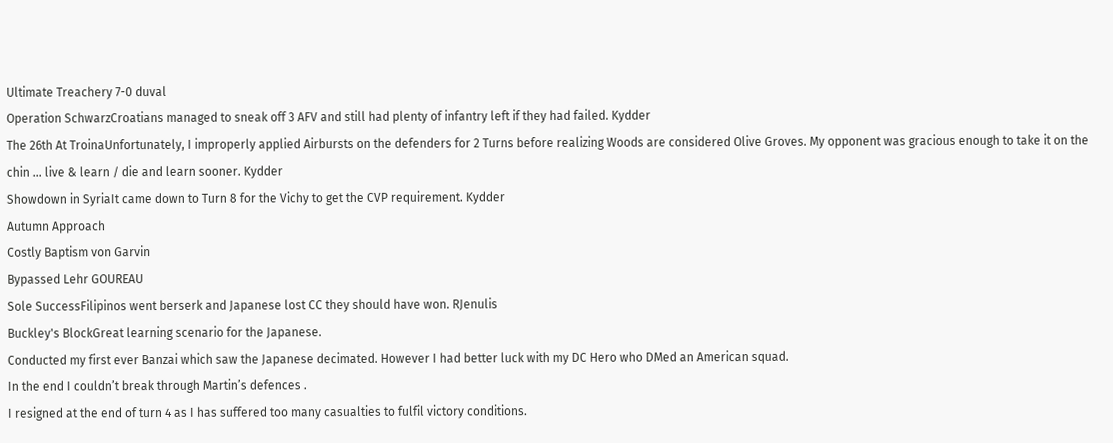Ultimate Treachery 7-0 duval
Operation SchwarzCroatians managed to sneak off 3 AFV and still had plenty of infantry left if they had failed. Kydder
The 26th At TroinaUnfortunately, I improperly applied Airbursts on the defenders for 2 Turns before realizing Woods are considered Olive Groves. My opponent was gracious enough to take it on the chin ... live & learn / die and learn sooner. Kydder
Showdown in SyriaIt came down to Turn 8 for the Vichy to get the CVP requirement. Kydder
Autumn Approach
Costly Baptism von Garvin
Bypassed Lehr GOUREAU
Sole SuccessFilipinos went berserk and Japanese lost CC they should have won. RJenulis
Buckley's BlockGreat learning scenario for the Japanese.
Conducted my first ever Banzai which saw the Japanese decimated. However I had better luck with my DC Hero who DMed an American squad.
In the end I couldn’t break through Martin’s defences .
I resigned at the end of turn 4 as I has suffered too many casualties to fulfil victory conditions.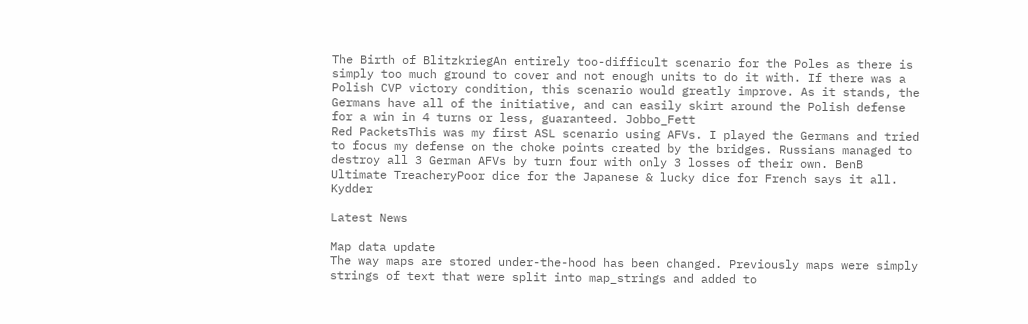The Birth of BlitzkriegAn entirely too-difficult scenario for the Poles as there is simply too much ground to cover and not enough units to do it with. If there was a Polish CVP victory condition, this scenario would greatly improve. As it stands, the Germans have all of the initiative, and can easily skirt around the Polish defense for a win in 4 turns or less, guaranteed. Jobbo_Fett
Red PacketsThis was my first ASL scenario using AFVs. I played the Germans and tried to focus my defense on the choke points created by the bridges. Russians managed to destroy all 3 German AFVs by turn four with only 3 losses of their own. BenB
Ultimate TreacheryPoor dice for the Japanese & lucky dice for French says it all. Kydder

Latest News

Map data update
The way maps are stored under-the-hood has been changed. Previously maps were simply strings of text that were split into map_strings and added to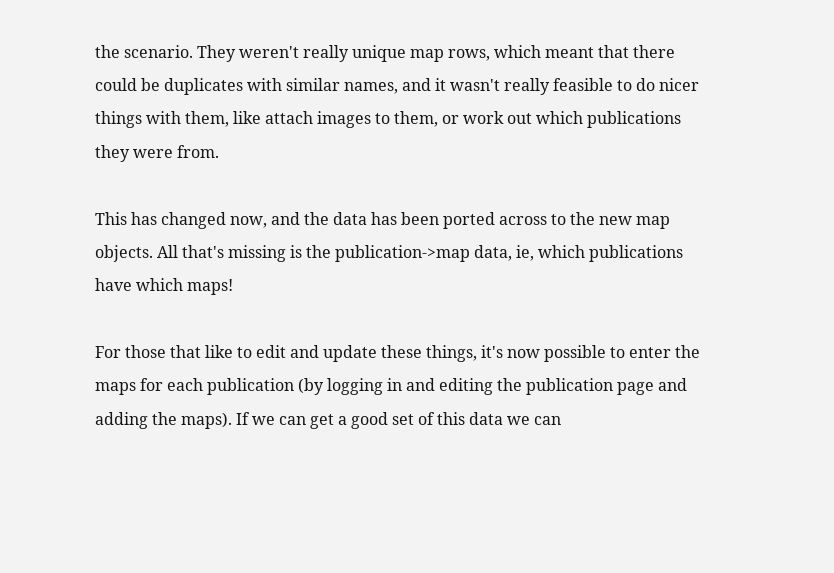the scenario. They weren't really unique map rows, which meant that there could be duplicates with similar names, and it wasn't really feasible to do nicer things with them, like attach images to them, or work out which publications they were from.

This has changed now, and the data has been ported across to the new map objects. All that's missing is the publication->map data, ie, which publications have which maps!

For those that like to edit and update these things, it's now possible to enter the maps for each publication (by logging in and editing the publication page and adding the maps). If we can get a good set of this data we can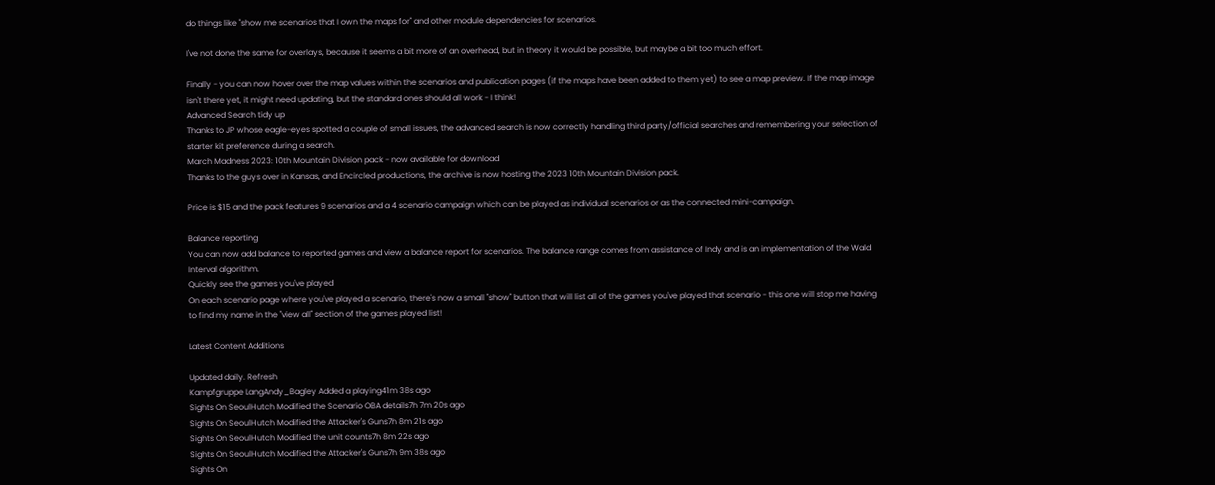do things like "show me scenarios that I own the maps for" and other module dependencies for scenarios.

I've not done the same for overlays, because it seems a bit more of an overhead, but in theory it would be possible, but maybe a bit too much effort.

Finally - you can now hover over the map values within the scenarios and publication pages (if the maps have been added to them yet) to see a map preview. If the map image isn't there yet, it might need updating, but the standard ones should all work - I think!
Advanced Search tidy up
Thanks to JP whose eagle-eyes spotted a couple of small issues, the advanced search is now correctly handling third party/official searches and remembering your selection of starter kit preference during a search.
March Madness 2023: 10th Mountain Division pack - now available for download
Thanks to the guys over in Kansas, and Encircled productions, the archive is now hosting the 2023 10th Mountain Division pack.

Price is $15 and the pack features 9 scenarios and a 4 scenario campaign which can be played as individual scenarios or as the connected mini-campaign.

Balance reporting
You can now add balance to reported games and view a balance report for scenarios. The balance range comes from assistance of Indy and is an implementation of the Wald Interval algorithm.
Quickly see the games you've played
On each scenario page where you've played a scenario, there's now a small "show" button that will list all of the games you've played that scenario - this one will stop me having to find my name in the "view all" section of the games played list!

Latest Content Additions

Updated daily. Refresh
Kampfgruppe LangAndy_Bagley Added a playing41m 38s ago
Sights On SeoulHutch Modified the Scenario OBA details7h 7m 20s ago
Sights On SeoulHutch Modified the Attacker's Guns7h 8m 21s ago
Sights On SeoulHutch Modified the unit counts7h 8m 22s ago
Sights On SeoulHutch Modified the Attacker's Guns7h 9m 38s ago
Sights On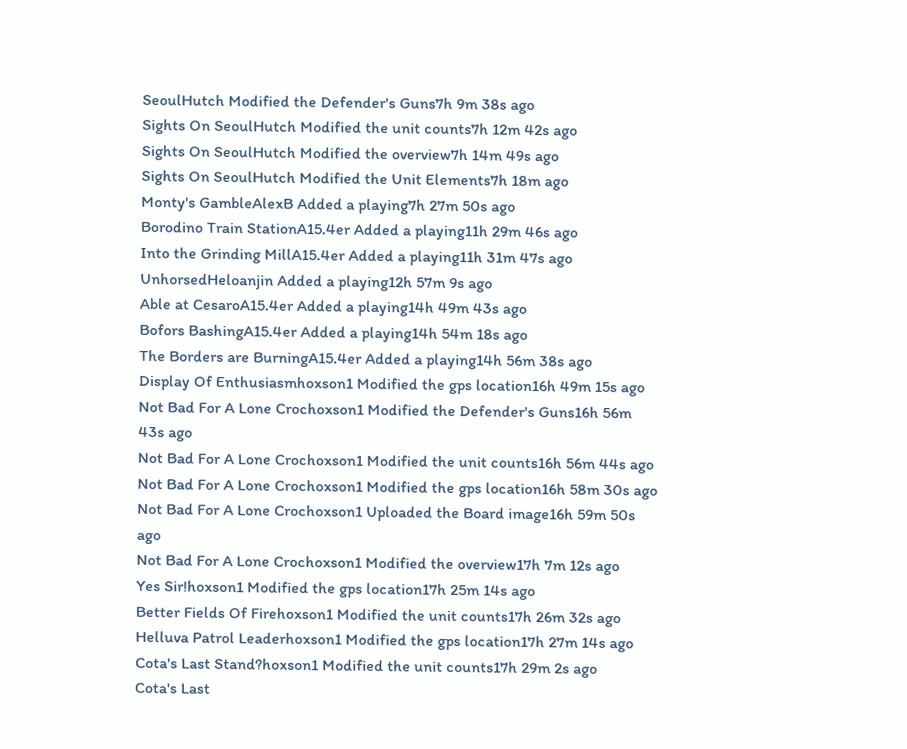SeoulHutch Modified the Defender's Guns7h 9m 38s ago
Sights On SeoulHutch Modified the unit counts7h 12m 42s ago
Sights On SeoulHutch Modified the overview7h 14m 49s ago
Sights On SeoulHutch Modified the Unit Elements7h 18m ago
Monty's GambleAlexB Added a playing7h 27m 50s ago
Borodino Train StationA15.4er Added a playing11h 29m 46s ago
Into the Grinding MillA15.4er Added a playing11h 31m 47s ago
UnhorsedHeloanjin Added a playing12h 57m 9s ago
Able at CesaroA15.4er Added a playing14h 49m 43s ago
Bofors BashingA15.4er Added a playing14h 54m 18s ago
The Borders are BurningA15.4er Added a playing14h 56m 38s ago
Display Of Enthusiasmhoxson1 Modified the gps location16h 49m 15s ago
Not Bad For A Lone Crochoxson1 Modified the Defender's Guns16h 56m 43s ago
Not Bad For A Lone Crochoxson1 Modified the unit counts16h 56m 44s ago
Not Bad For A Lone Crochoxson1 Modified the gps location16h 58m 30s ago
Not Bad For A Lone Crochoxson1 Uploaded the Board image16h 59m 50s ago
Not Bad For A Lone Crochoxson1 Modified the overview17h 7m 12s ago
Yes Sir!hoxson1 Modified the gps location17h 25m 14s ago
Better Fields Of Firehoxson1 Modified the unit counts17h 26m 32s ago
Helluva Patrol Leaderhoxson1 Modified the gps location17h 27m 14s ago
Cota's Last Stand?hoxson1 Modified the unit counts17h 29m 2s ago
Cota's Last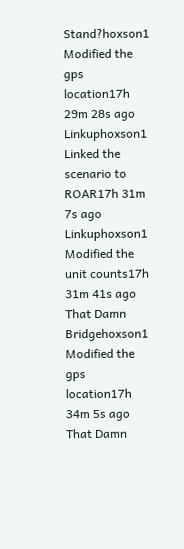Stand?hoxson1 Modified the gps location17h 29m 28s ago
Linkuphoxson1 Linked the scenario to ROAR17h 31m 7s ago
Linkuphoxson1 Modified the unit counts17h 31m 41s ago
That Damn Bridgehoxson1 Modified the gps location17h 34m 5s ago
That Damn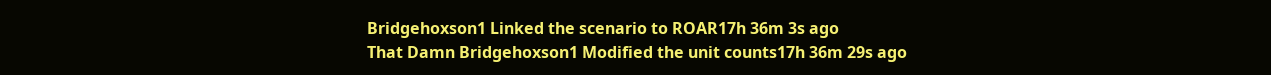Bridgehoxson1 Linked the scenario to ROAR17h 36m 3s ago
That Damn Bridgehoxson1 Modified the unit counts17h 36m 29s ago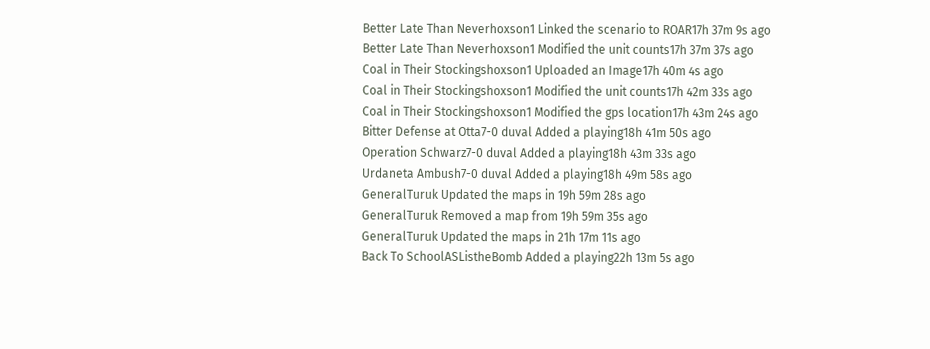Better Late Than Neverhoxson1 Linked the scenario to ROAR17h 37m 9s ago
Better Late Than Neverhoxson1 Modified the unit counts17h 37m 37s ago
Coal in Their Stockingshoxson1 Uploaded an Image17h 40m 4s ago
Coal in Their Stockingshoxson1 Modified the unit counts17h 42m 33s ago
Coal in Their Stockingshoxson1 Modified the gps location17h 43m 24s ago
Bitter Defense at Otta7-0 duval Added a playing18h 41m 50s ago
Operation Schwarz7-0 duval Added a playing18h 43m 33s ago
Urdaneta Ambush7-0 duval Added a playing18h 49m 58s ago
GeneralTuruk Updated the maps in 19h 59m 28s ago
GeneralTuruk Removed a map from 19h 59m 35s ago
GeneralTuruk Updated the maps in 21h 17m 11s ago
Back To SchoolASListheBomb Added a playing22h 13m 5s ago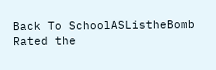Back To SchoolASListheBomb Rated the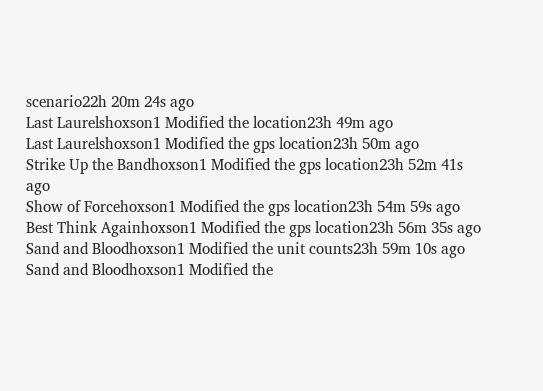scenario22h 20m 24s ago
Last Laurelshoxson1 Modified the location23h 49m ago
Last Laurelshoxson1 Modified the gps location23h 50m ago
Strike Up the Bandhoxson1 Modified the gps location23h 52m 41s ago
Show of Forcehoxson1 Modified the gps location23h 54m 59s ago
Best Think Againhoxson1 Modified the gps location23h 56m 35s ago
Sand and Bloodhoxson1 Modified the unit counts23h 59m 10s ago
Sand and Bloodhoxson1 Modified the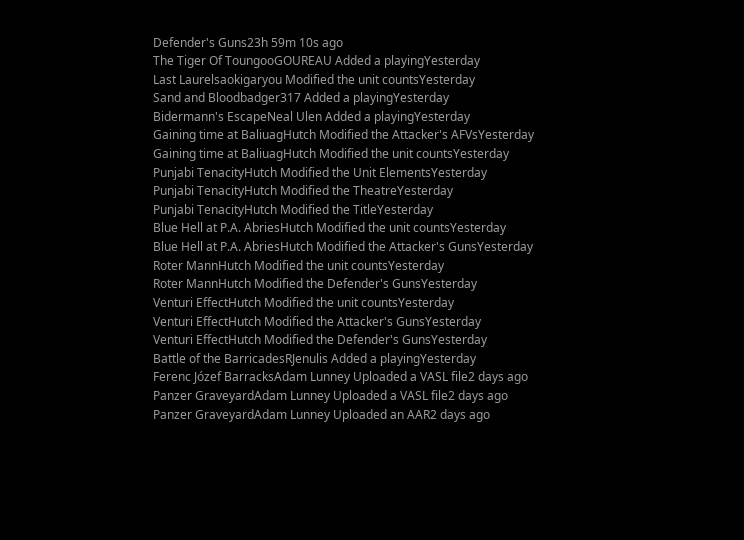Defender's Guns23h 59m 10s ago
The Tiger Of ToungooGOUREAU Added a playingYesterday
Last Laurelsaokigaryou Modified the unit countsYesterday
Sand and Bloodbadger317 Added a playingYesterday
Bidermann's EscapeNeal Ulen Added a playingYesterday
Gaining time at BaliuagHutch Modified the Attacker's AFVsYesterday
Gaining time at BaliuagHutch Modified the unit countsYesterday
Punjabi TenacityHutch Modified the Unit ElementsYesterday
Punjabi TenacityHutch Modified the TheatreYesterday
Punjabi TenacityHutch Modified the TitleYesterday
Blue Hell at P.A. AbriesHutch Modified the unit countsYesterday
Blue Hell at P.A. AbriesHutch Modified the Attacker's GunsYesterday
Roter MannHutch Modified the unit countsYesterday
Roter MannHutch Modified the Defender's GunsYesterday
Venturi EffectHutch Modified the unit countsYesterday
Venturi EffectHutch Modified the Attacker's GunsYesterday
Venturi EffectHutch Modified the Defender's GunsYesterday
Battle of the BarricadesRJenulis Added a playingYesterday
Ferenc Józef BarracksAdam Lunney Uploaded a VASL file2 days ago
Panzer GraveyardAdam Lunney Uploaded a VASL file2 days ago
Panzer GraveyardAdam Lunney Uploaded an AAR2 days ago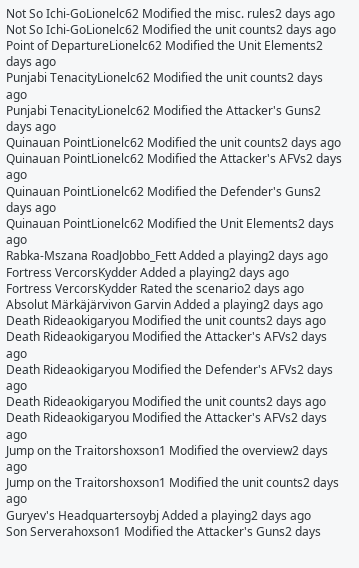Not So Ichi-GoLionelc62 Modified the misc. rules2 days ago
Not So Ichi-GoLionelc62 Modified the unit counts2 days ago
Point of DepartureLionelc62 Modified the Unit Elements2 days ago
Punjabi TenacityLionelc62 Modified the unit counts2 days ago
Punjabi TenacityLionelc62 Modified the Attacker's Guns2 days ago
Quinauan PointLionelc62 Modified the unit counts2 days ago
Quinauan PointLionelc62 Modified the Attacker's AFVs2 days ago
Quinauan PointLionelc62 Modified the Defender's Guns2 days ago
Quinauan PointLionelc62 Modified the Unit Elements2 days ago
Rabka-Mszana RoadJobbo_Fett Added a playing2 days ago
Fortress VercorsKydder Added a playing2 days ago
Fortress VercorsKydder Rated the scenario2 days ago
Absolut Märkäjärvivon Garvin Added a playing2 days ago
Death Rideaokigaryou Modified the unit counts2 days ago
Death Rideaokigaryou Modified the Attacker's AFVs2 days ago
Death Rideaokigaryou Modified the Defender's AFVs2 days ago
Death Rideaokigaryou Modified the unit counts2 days ago
Death Rideaokigaryou Modified the Attacker's AFVs2 days ago
Jump on the Traitorshoxson1 Modified the overview2 days ago
Jump on the Traitorshoxson1 Modified the unit counts2 days ago
Guryev's Headquartersoybj Added a playing2 days ago
Son Serverahoxson1 Modified the Attacker's Guns2 days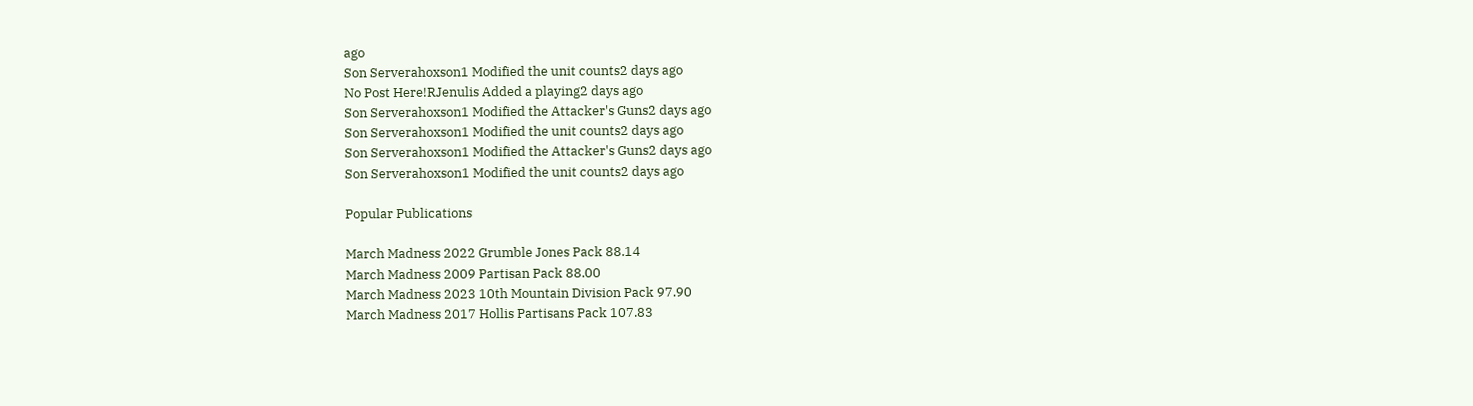ago
Son Serverahoxson1 Modified the unit counts2 days ago
No Post Here!RJenulis Added a playing2 days ago
Son Serverahoxson1 Modified the Attacker's Guns2 days ago
Son Serverahoxson1 Modified the unit counts2 days ago
Son Serverahoxson1 Modified the Attacker's Guns2 days ago
Son Serverahoxson1 Modified the unit counts2 days ago

Popular Publications

March Madness 2022 Grumble Jones Pack 88.14
March Madness 2009 Partisan Pack 88.00
March Madness 2023 10th Mountain Division Pack 97.90
March Madness 2017 Hollis Partisans Pack 107.83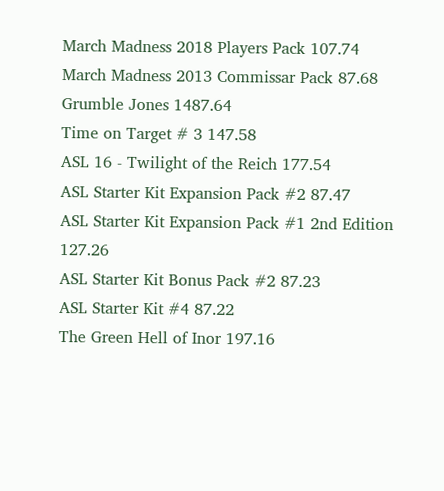March Madness 2018 Players Pack 107.74
March Madness 2013 Commissar Pack 87.68
Grumble Jones 1487.64
Time on Target # 3 147.58
ASL 16 - Twilight of the Reich 177.54
ASL Starter Kit Expansion Pack #2 87.47
ASL Starter Kit Expansion Pack #1 2nd Edition 127.26
ASL Starter Kit Bonus Pack #2 87.23
ASL Starter Kit #4 87.22
The Green Hell of Inor 197.16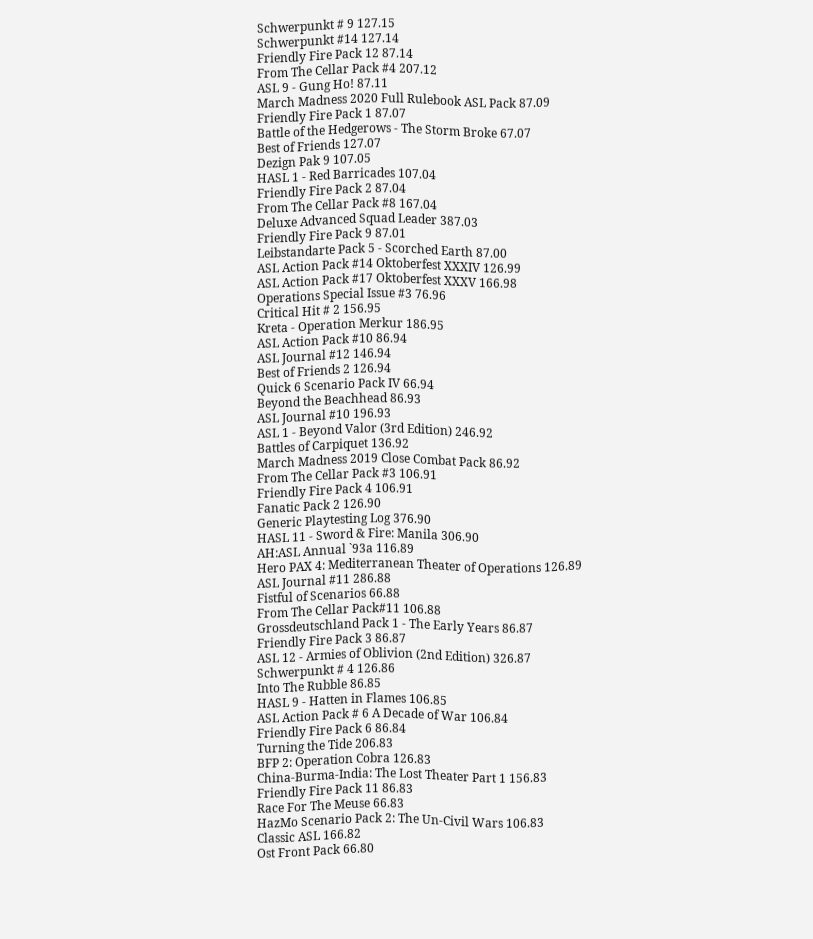Schwerpunkt # 9 127.15
Schwerpunkt #14 127.14
Friendly Fire Pack 12 87.14
From The Cellar Pack #4 207.12
ASL 9 - Gung Ho! 87.11
March Madness 2020 Full Rulebook ASL Pack 87.09
Friendly Fire Pack 1 87.07
Battle of the Hedgerows - The Storm Broke 67.07
Best of Friends 127.07
Dezign Pak 9 107.05
HASL 1 - Red Barricades 107.04
Friendly Fire Pack 2 87.04
From The Cellar Pack #8 167.04
Deluxe Advanced Squad Leader 387.03
Friendly Fire Pack 9 87.01
Leibstandarte Pack 5 - Scorched Earth 87.00
ASL Action Pack #14 Oktoberfest XXXIV 126.99
ASL Action Pack #17 Oktoberfest XXXV 166.98
Operations Special Issue #3 76.96
Critical Hit # 2 156.95
Kreta - Operation Merkur 186.95
ASL Action Pack #10 86.94
ASL Journal #12 146.94
Best of Friends 2 126.94
Quick 6 Scenario Pack IV 66.94
Beyond the Beachhead 86.93
ASL Journal #10 196.93
ASL 1 - Beyond Valor (3rd Edition) 246.92
Battles of Carpiquet 136.92
March Madness 2019 Close Combat Pack 86.92
From The Cellar Pack #3 106.91
Friendly Fire Pack 4 106.91
Fanatic Pack 2 126.90
Generic Playtesting Log 376.90
HASL 11 - Sword & Fire: Manila 306.90
AH:ASL Annual `93a 116.89
Hero PAX 4: Mediterranean Theater of Operations 126.89
ASL Journal #11 286.88
Fistful of Scenarios 66.88
From The Cellar Pack#11 106.88
Grossdeutschland Pack 1 - The Early Years 86.87
Friendly Fire Pack 3 86.87
ASL 12 - Armies of Oblivion (2nd Edition) 326.87
Schwerpunkt # 4 126.86
Into The Rubble 86.85
HASL 9 - Hatten in Flames 106.85
ASL Action Pack # 6 A Decade of War 106.84
Friendly Fire Pack 6 86.84
Turning the Tide 206.83
BFP 2: Operation Cobra 126.83
China-Burma-India: The Lost Theater Part 1 156.83
Friendly Fire Pack 11 86.83
Race For The Meuse 66.83
HazMo Scenario Pack 2: The Un-Civil Wars 106.83
Classic ASL 166.82
Ost Front Pack 66.80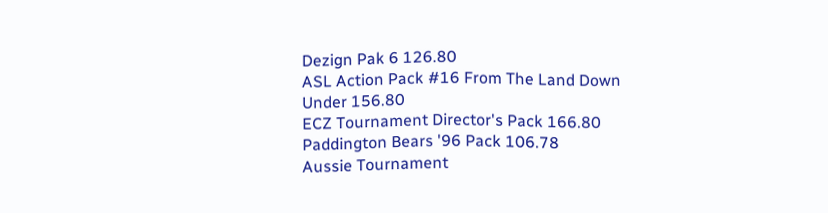Dezign Pak 6 126.80
ASL Action Pack #16 From The Land Down Under 156.80
ECZ Tournament Director's Pack 166.80
Paddington Bears '96 Pack 106.78
Aussie Tournament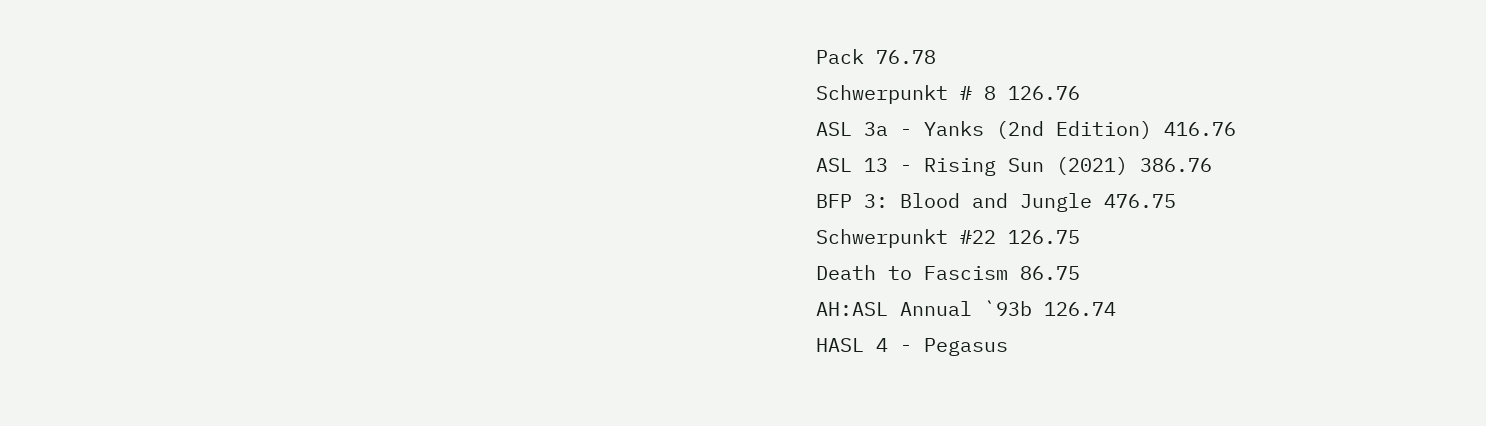Pack 76.78
Schwerpunkt # 8 126.76
ASL 3a - Yanks (2nd Edition) 416.76
ASL 13 - Rising Sun (2021) 386.76
BFP 3: Blood and Jungle 476.75
Schwerpunkt #22 126.75
Death to Fascism 86.75
AH:ASL Annual `93b 126.74
HASL 4 - Pegasus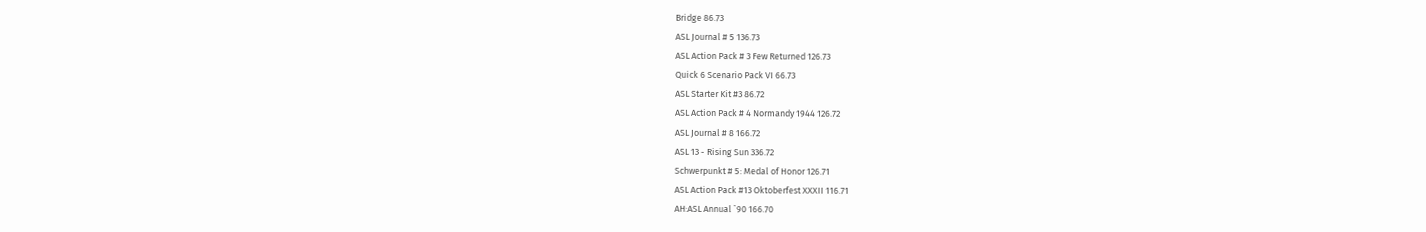Bridge 86.73
ASL Journal # 5 136.73
ASL Action Pack # 3 Few Returned 126.73
Quick 6 Scenario Pack VI 66.73
ASL Starter Kit #3 86.72
ASL Action Pack # 4 Normandy 1944 126.72
ASL Journal # 8 166.72
ASL 13 - Rising Sun 336.72
Schwerpunkt # 5: Medal of Honor 126.71
ASL Action Pack #13 Oktoberfest XXXII 116.71
AH:ASL Annual `90 166.70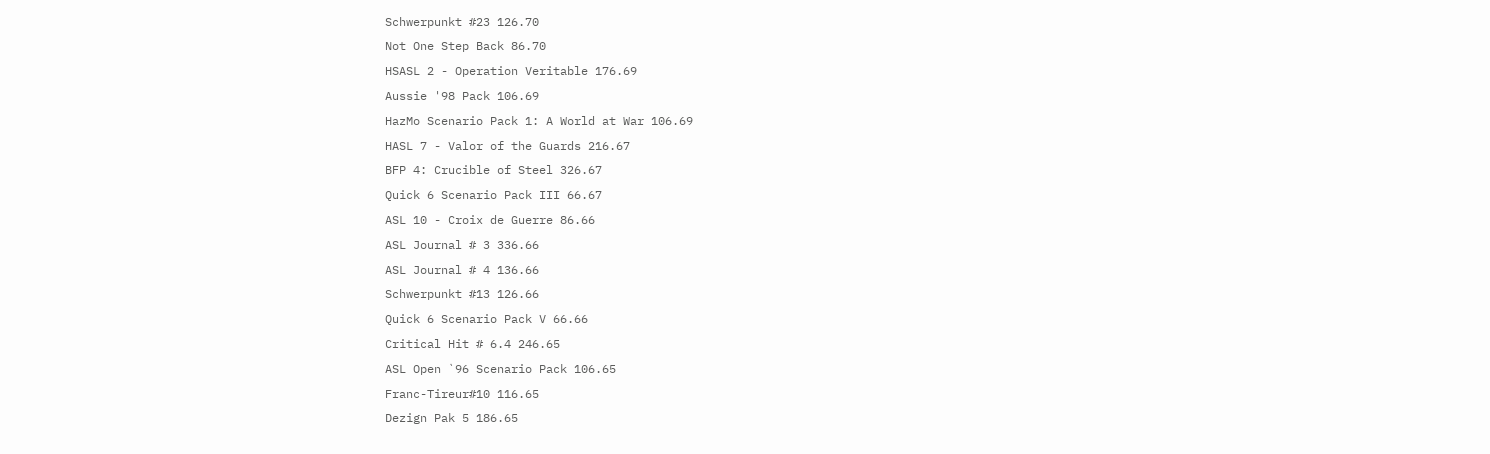Schwerpunkt #23 126.70
Not One Step Back 86.70
HSASL 2 - Operation Veritable 176.69
Aussie '98 Pack 106.69
HazMo Scenario Pack 1: A World at War 106.69
HASL 7 - Valor of the Guards 216.67
BFP 4: Crucible of Steel 326.67
Quick 6 Scenario Pack III 66.67
ASL 10 - Croix de Guerre 86.66
ASL Journal # 3 336.66
ASL Journal # 4 136.66
Schwerpunkt #13 126.66
Quick 6 Scenario Pack V 66.66
Critical Hit # 6.4 246.65
ASL Open `96 Scenario Pack 106.65
Franc-Tireur#10 116.65
Dezign Pak 5 186.65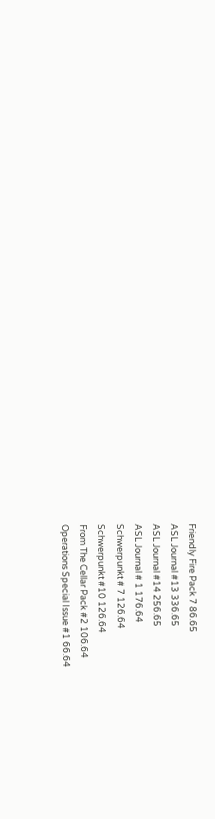Friendly Fire Pack 7 86.65
ASL Journal #13 336.65
ASL Journal #14 256.65
ASL Journal # 1 176.64
Schwerpunkt # 7 126.64
Schwerpunkt #10 126.64
From The Cellar Pack #2 106.64
Operations Special Issue #1 66.64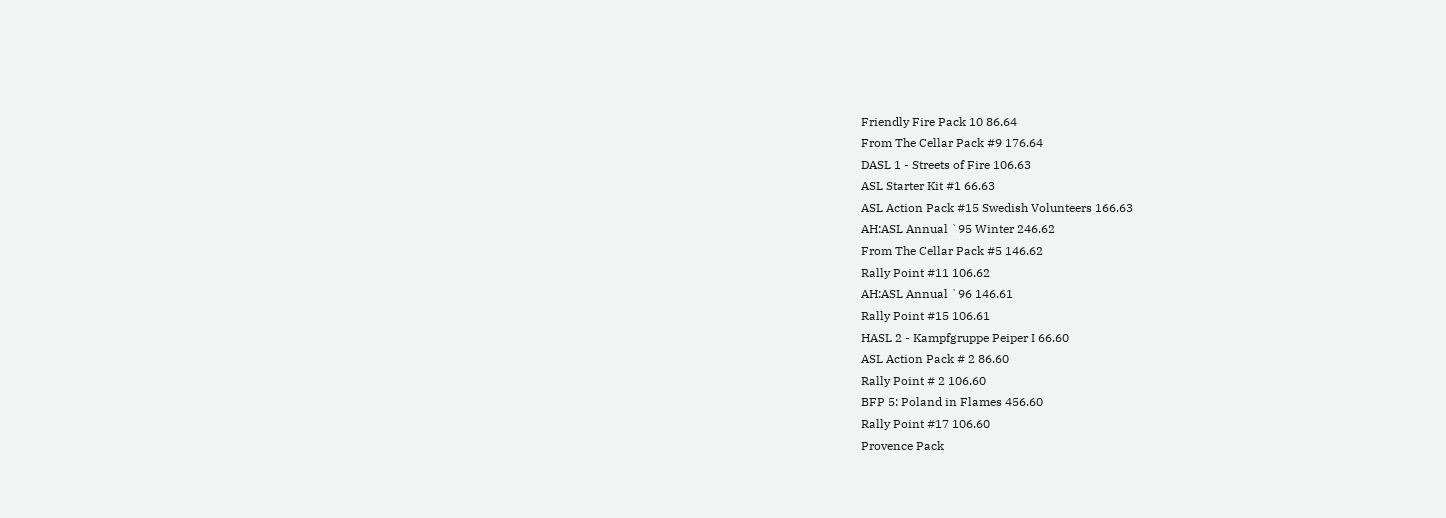Friendly Fire Pack 10 86.64
From The Cellar Pack #9 176.64
DASL 1 - Streets of Fire 106.63
ASL Starter Kit #1 66.63
ASL Action Pack #15 Swedish Volunteers 166.63
AH:ASL Annual `95 Winter 246.62
From The Cellar Pack #5 146.62
Rally Point #11 106.62
AH:ASL Annual `96 146.61
Rally Point #15 106.61
HASL 2 - Kampfgruppe Peiper I 66.60
ASL Action Pack # 2 86.60
Rally Point # 2 106.60
BFP 5: Poland in Flames 456.60
Rally Point #17 106.60
Provence Pack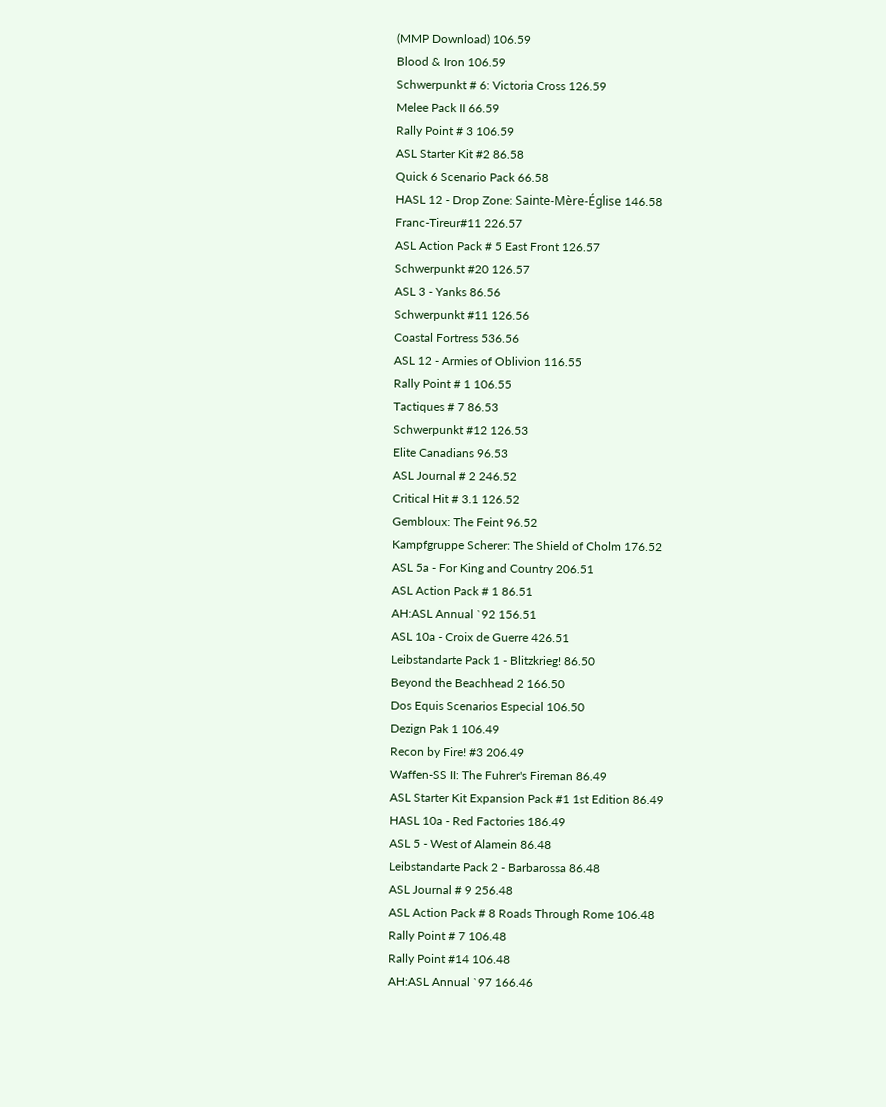(MMP Download) 106.59
Blood & Iron 106.59
Schwerpunkt # 6: Victoria Cross 126.59
Melee Pack II 66.59
Rally Point # 3 106.59
ASL Starter Kit #2 86.58
Quick 6 Scenario Pack 66.58
HASL 12 - Drop Zone: Sainte-Mère-Église 146.58
Franc-Tireur#11 226.57
ASL Action Pack # 5 East Front 126.57
Schwerpunkt #20 126.57
ASL 3 - Yanks 86.56
Schwerpunkt #11 126.56
Coastal Fortress 536.56
ASL 12 - Armies of Oblivion 116.55
Rally Point # 1 106.55
Tactiques # 7 86.53
Schwerpunkt #12 126.53
Elite Canadians 96.53
ASL Journal # 2 246.52
Critical Hit # 3.1 126.52
Gembloux: The Feint 96.52
Kampfgruppe Scherer: The Shield of Cholm 176.52
ASL 5a - For King and Country 206.51
ASL Action Pack # 1 86.51
AH:ASL Annual `92 156.51
ASL 10a - Croix de Guerre 426.51
Leibstandarte Pack 1 - Blitzkrieg! 86.50
Beyond the Beachhead 2 166.50
Dos Equis Scenarios Especial 106.50
Dezign Pak 1 106.49
Recon by Fire! #3 206.49
Waffen-SS II: The Fuhrer's Fireman 86.49
ASL Starter Kit Expansion Pack #1 1st Edition 86.49
HASL 10a - Red Factories 186.49
ASL 5 - West of Alamein 86.48
Leibstandarte Pack 2 - Barbarossa 86.48
ASL Journal # 9 256.48
ASL Action Pack # 8 Roads Through Rome 106.48
Rally Point # 7 106.48
Rally Point #14 106.48
AH:ASL Annual `97 166.46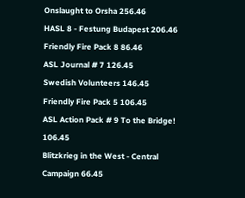Onslaught to Orsha 256.46
HASL 8 - Festung Budapest 206.46
Friendly Fire Pack 8 86.46
ASL Journal # 7 126.45
Swedish Volunteers 146.45
Friendly Fire Pack 5 106.45
ASL Action Pack # 9 To the Bridge! 106.45
Blitzkrieg in the West - Central Campaign 66.45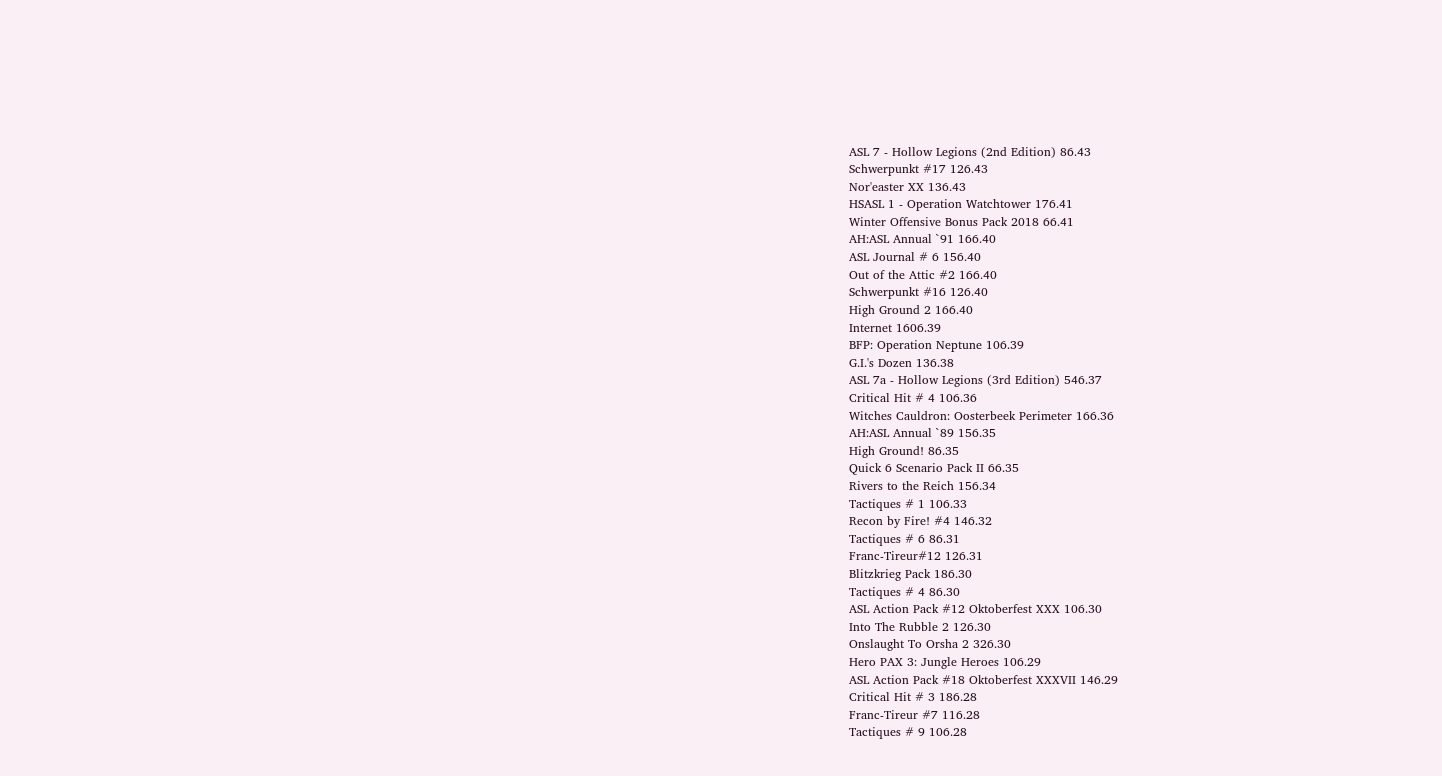ASL 7 - Hollow Legions (2nd Edition) 86.43
Schwerpunkt #17 126.43
Nor'easter XX 136.43
HSASL 1 - Operation Watchtower 176.41
Winter Offensive Bonus Pack 2018 66.41
AH:ASL Annual `91 166.40
ASL Journal # 6 156.40
Out of the Attic #2 166.40
Schwerpunkt #16 126.40
High Ground 2 166.40
Internet 1606.39
BFP: Operation Neptune 106.39
G.I.'s Dozen 136.38
ASL 7a - Hollow Legions (3rd Edition) 546.37
Critical Hit # 4 106.36
Witches Cauldron: Oosterbeek Perimeter 166.36
AH:ASL Annual `89 156.35
High Ground! 86.35
Quick 6 Scenario Pack II 66.35
Rivers to the Reich 156.34
Tactiques # 1 106.33
Recon by Fire! #4 146.32
Tactiques # 6 86.31
Franc-Tireur#12 126.31
Blitzkrieg Pack 186.30
Tactiques # 4 86.30
ASL Action Pack #12 Oktoberfest XXX 106.30
Into The Rubble 2 126.30
Onslaught To Orsha 2 326.30
Hero PAX 3: Jungle Heroes 106.29
ASL Action Pack #18 Oktoberfest XXXVII 146.29
Critical Hit # 3 186.28
Franc-Tireur #7 116.28
Tactiques # 9 106.28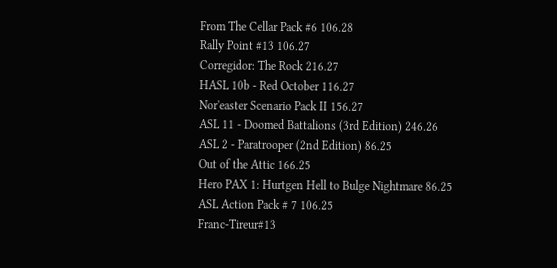From The Cellar Pack #6 106.28
Rally Point #13 106.27
Corregidor: The Rock 216.27
HASL 10b - Red October 116.27
Nor'easter Scenario Pack II 156.27
ASL 11 - Doomed Battalions (3rd Edition) 246.26
ASL 2 - Paratrooper (2nd Edition) 86.25
Out of the Attic 166.25
Hero PAX 1: Hurtgen Hell to Bulge Nightmare 86.25
ASL Action Pack # 7 106.25
Franc-Tireur#13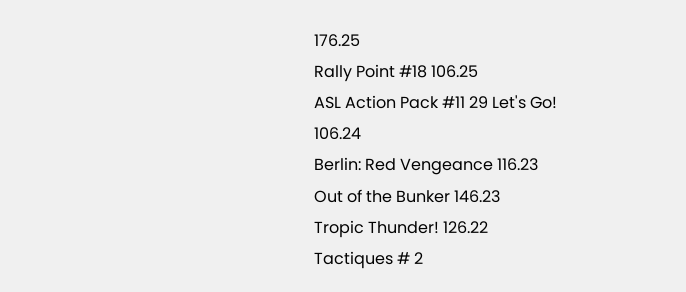176.25
Rally Point #18 106.25
ASL Action Pack #11 29 Let's Go! 106.24
Berlin: Red Vengeance 116.23
Out of the Bunker 146.23
Tropic Thunder! 126.22
Tactiques # 2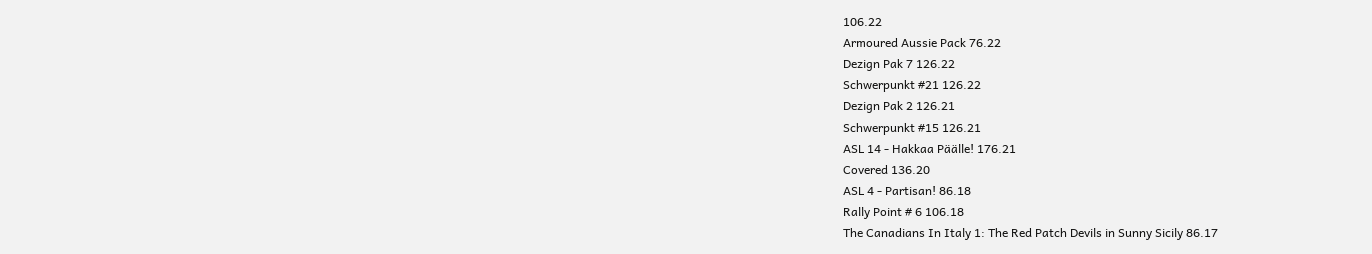106.22
Armoured Aussie Pack 76.22
Dezign Pak 7 126.22
Schwerpunkt #21 126.22
Dezign Pak 2 126.21
Schwerpunkt #15 126.21
ASL 14 - Hakkaa Päälle! 176.21
Covered 136.20
ASL 4 - Partisan! 86.18
Rally Point # 6 106.18
The Canadians In Italy 1: The Red Patch Devils in Sunny Sicily 86.17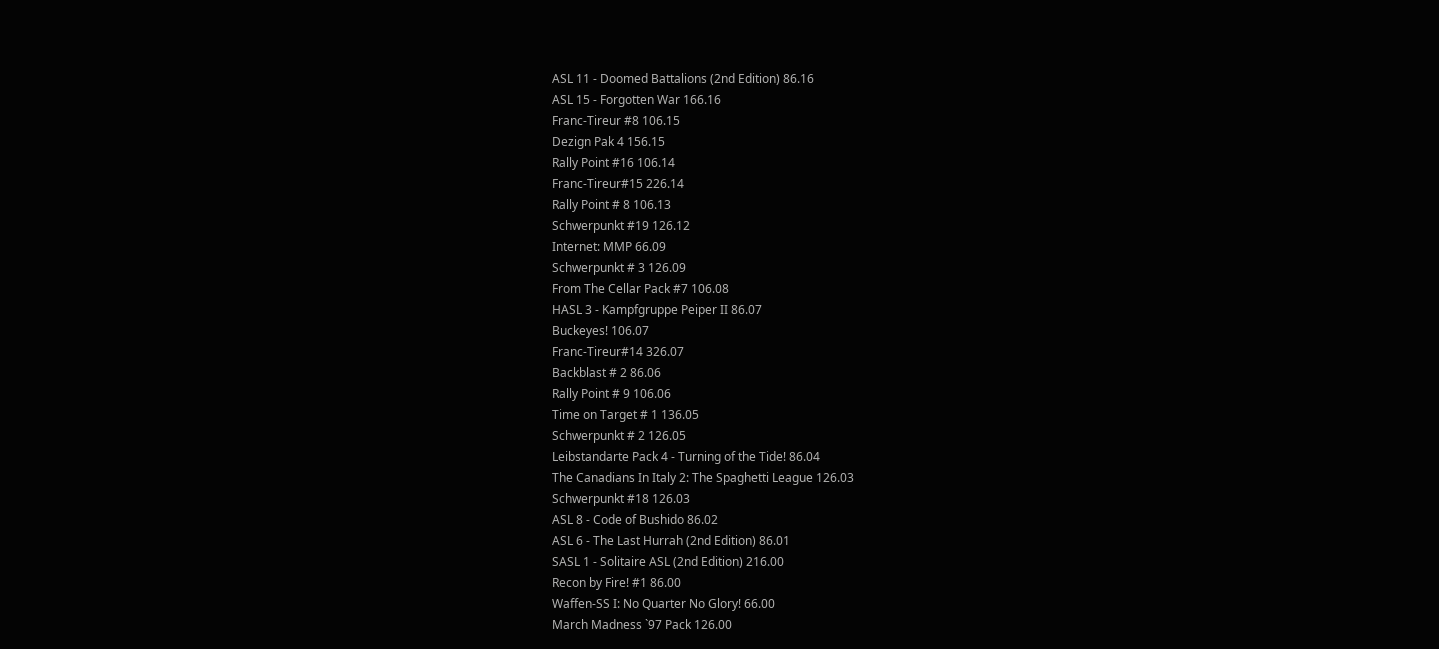ASL 11 - Doomed Battalions (2nd Edition) 86.16
ASL 15 - Forgotten War 166.16
Franc-Tireur #8 106.15
Dezign Pak 4 156.15
Rally Point #16 106.14
Franc-Tireur#15 226.14
Rally Point # 8 106.13
Schwerpunkt #19 126.12
Internet: MMP 66.09
Schwerpunkt # 3 126.09
From The Cellar Pack #7 106.08
HASL 3 - Kampfgruppe Peiper II 86.07
Buckeyes! 106.07
Franc-Tireur#14 326.07
Backblast # 2 86.06
Rally Point # 9 106.06
Time on Target # 1 136.05
Schwerpunkt # 2 126.05
Leibstandarte Pack 4 - Turning of the Tide! 86.04
The Canadians In Italy 2: The Spaghetti League 126.03
Schwerpunkt #18 126.03
ASL 8 - Code of Bushido 86.02
ASL 6 - The Last Hurrah (2nd Edition) 86.01
SASL 1 - Solitaire ASL (2nd Edition) 216.00
Recon by Fire! #1 86.00
Waffen-SS I: No Quarter No Glory! 66.00
March Madness `97 Pack 126.00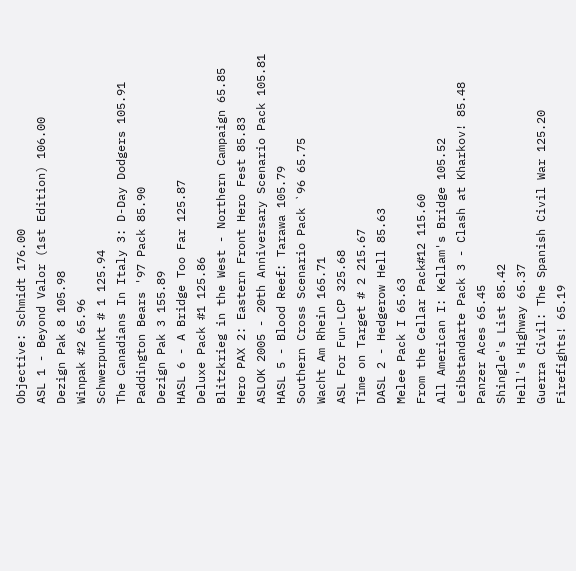Objective: Schmidt 176.00
ASL 1 - Beyond Valor (1st Edition) 106.00
Dezign Pak 8 105.98
Winpak #2 65.96
Schwerpunkt # 1 125.94
The Canadians In Italy 3: D-Day Dodgers 105.91
Paddington Bears '97 Pack 85.90
Dezign Pak 3 155.89
HASL 6 - A Bridge Too Far 125.87
Deluxe Pack #1 125.86
Blitzkrieg in the West - Northern Campaign 65.85
Hero PAX 2: Eastern Front Hero Fest 85.83
ASLOK 2005 - 20th Anniversary Scenario Pack 105.81
HASL 5 - Blood Reef: Tarawa 105.79
Southern Cross Scenario Pack `96 65.75
Wacht Am Rhein 165.71
ASL For Fun-LCP 325.68
Time on Target # 2 215.67
DASL 2 - Hedgerow Hell 85.63
Melee Pack I 65.63
From the Cellar Pack#12 115.60
All American I: Kellam's Bridge 105.52
Leibstandarte Pack 3 - Clash at Kharkov! 85.48
Panzer Aces 65.45
Shingle's List 85.42
Hell's Highway 65.37
Guerra Civil: The Spanish Civil War 125.20
Firefights! 65.19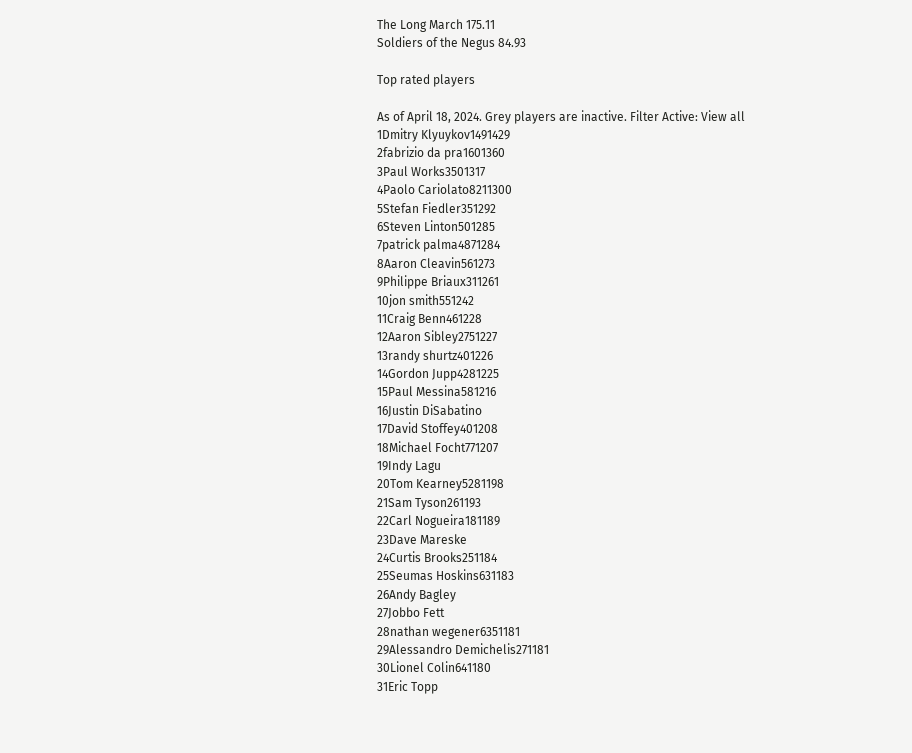The Long March 175.11
Soldiers of the Negus 84.93

Top rated players

As of April 18, 2024. Grey players are inactive. Filter Active: View all
1Dmitry Klyuykov1491429
2fabrizio da pra1601360
3Paul Works3501317
4Paolo Cariolato8211300
5Stefan Fiedler351292
6Steven Linton501285
7patrick palma4871284
8Aaron Cleavin561273
9Philippe Briaux311261
10jon smith551242
11Craig Benn461228
12Aaron Sibley2751227
13randy shurtz401226
14Gordon Jupp4281225
15Paul Messina581216
16Justin DiSabatino
17David Stoffey401208
18Michael Focht771207
19Indy Lagu
20Tom Kearney5281198
21Sam Tyson261193
22Carl Nogueira181189
23Dave Mareske
24Curtis Brooks251184
25Seumas Hoskins631183
26Andy Bagley
27Jobbo Fett
28nathan wegener6351181
29Alessandro Demichelis271181
30Lionel Colin641180
31Eric Topp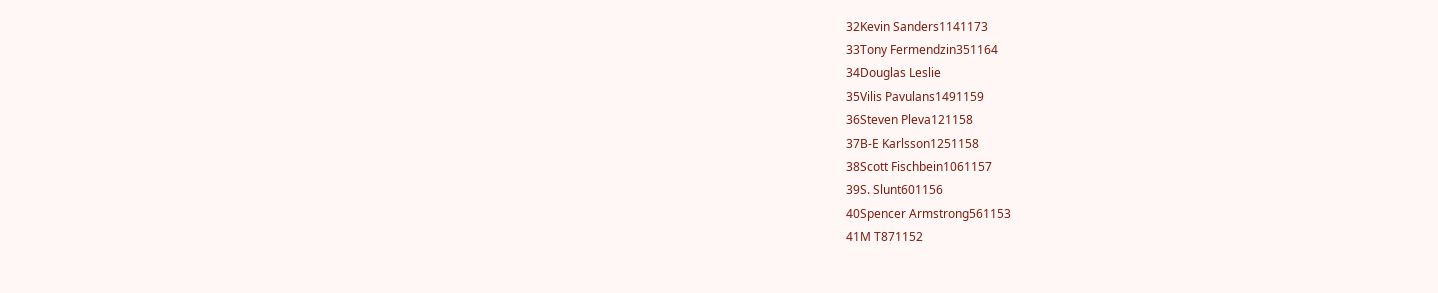32Kevin Sanders1141173
33Tony Fermendzin351164
34Douglas Leslie
35Vilis Pavulans1491159
36Steven Pleva121158
37B-E Karlsson1251158
38Scott Fischbein1061157
39S. Slunt601156
40Spencer Armstrong561153
41M T871152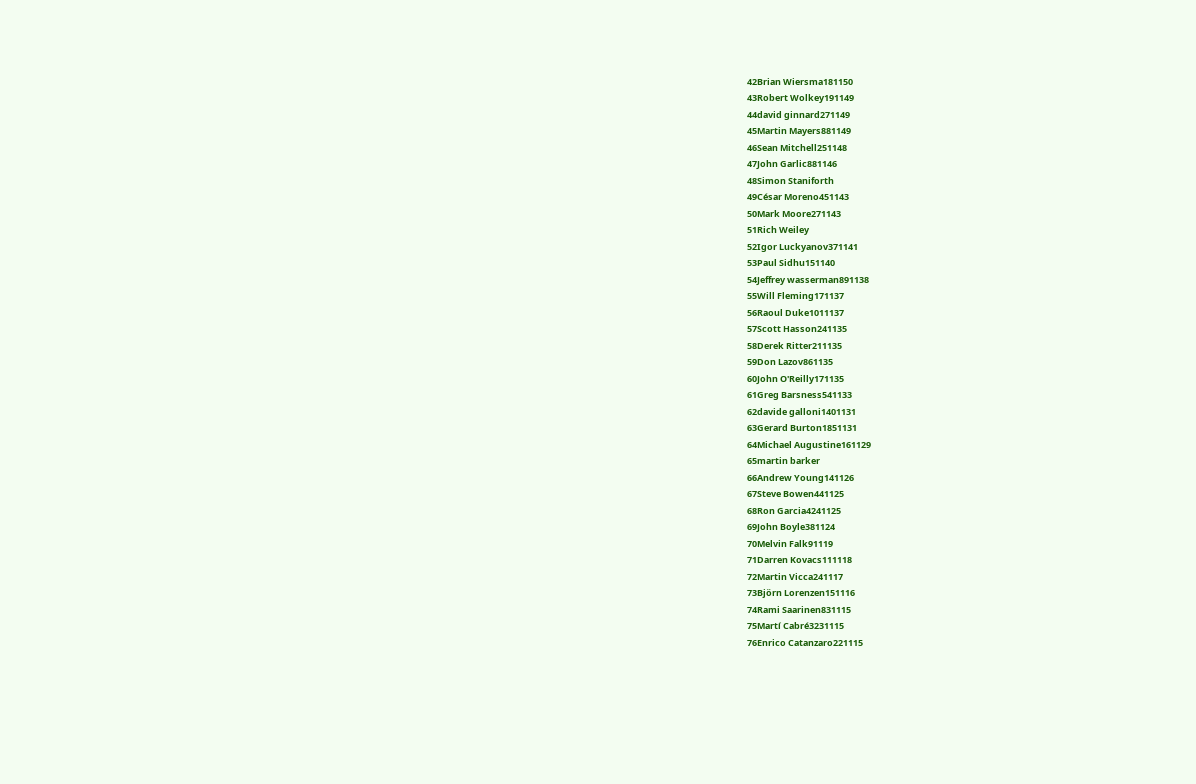42Brian Wiersma181150
43Robert Wolkey191149
44david ginnard271149
45Martin Mayers881149
46Sean Mitchell251148
47John Garlic881146
48Simon Staniforth
49César Moreno451143
50Mark Moore271143
51Rich Weiley
52Igor Luckyanov371141
53Paul Sidhu151140
54Jeffrey wasserman891138
55Will Fleming171137
56Raoul Duke1011137
57Scott Hasson241135
58Derek Ritter211135
59Don Lazov861135
60John O'Reilly171135
61Greg Barsness541133
62davide galloni1401131
63Gerard Burton1851131
64Michael Augustine161129
65martin barker
66Andrew Young141126
67Steve Bowen441125
68Ron Garcia4241125
69John Boyle381124
70Melvin Falk91119
71Darren Kovacs111118
72Martin Vicca241117
73Björn Lorenzen151116
74Rami Saarinen831115
75Martí Cabré3231115
76Enrico Catanzaro221115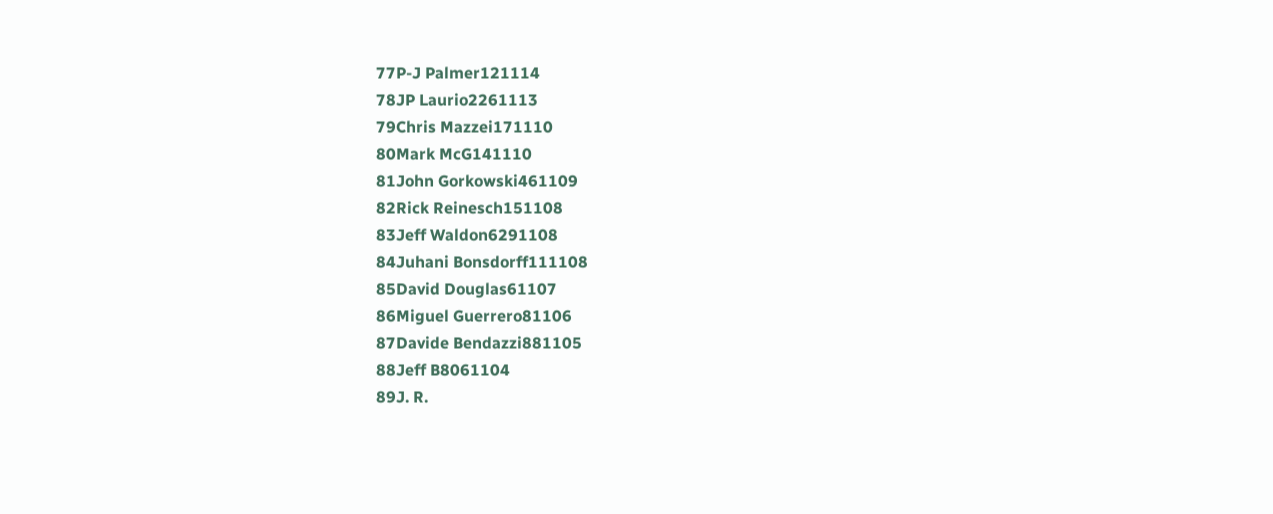77P-J Palmer121114
78JP Laurio2261113
79Chris Mazzei171110
80Mark McG141110
81John Gorkowski461109
82Rick Reinesch151108
83Jeff Waldon6291108
84Juhani Bonsdorff111108
85David Douglas61107
86Miguel Guerrero81106
87Davide Bendazzi881105
88Jeff B8061104
89J. R.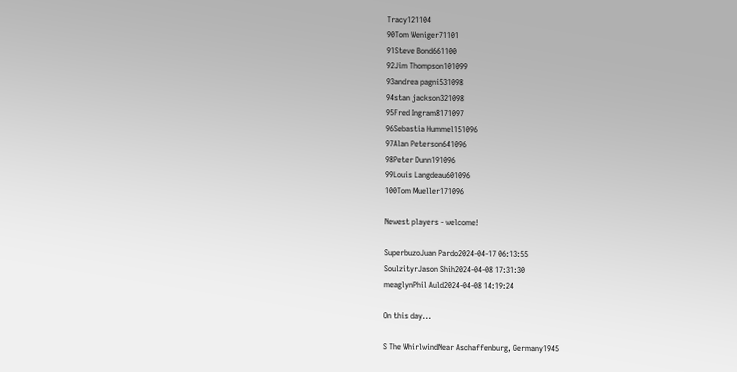Tracy121104
90Tom Weniger71101
91Steve Bond661100
92Jim Thompson101099
93andrea pagni531098
94stan jackson321098
95Fred Ingram8171097
96Sebastia Hummel151096
97Alan Peterson641096
98Peter Dunn191096
99Louis Langdeau601096
100Tom Mueller171096

Newest players - welcome!

SuperbuzoJuan Pardo2024-04-17 06:13:55
SoulzityrJason Shih2024-04-08 17:31:30
meaglynPhil Auld2024-04-08 14:19:24

On this day...

S The WhirlwindNear Aschaffenburg, Germany1945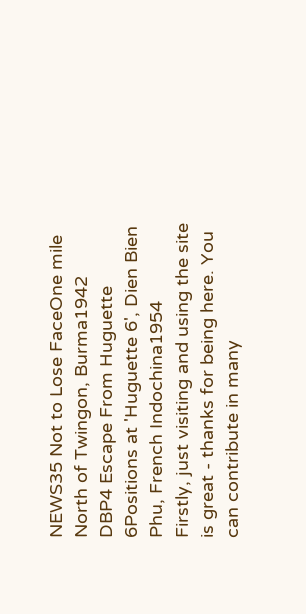NEWS35 Not to Lose FaceOne mile North of Twingon, Burma1942
DBP4 Escape From Huguette 6Positions at 'Huguette 6', Dien Bien Phu, French Indochina1954
Firstly, just visiting and using the site is great - thanks for being here. You can contribute in many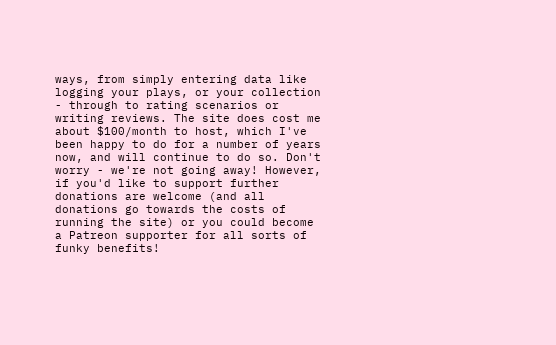ways, from simply entering data like logging your plays, or your collection - through to rating scenarios or writing reviews. The site does cost me about $100/month to host, which I've been happy to do for a number of years now, and will continue to do so. Don't worry - we're not going away! However, if you'd like to support further donations are welcome (and all donations go towards the costs of running the site) or you could become a Patreon supporter for all sorts of funky benefits!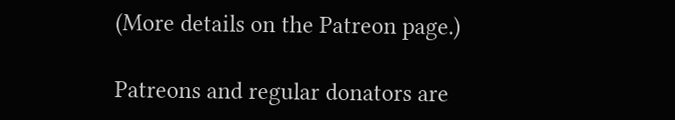(More details on the Patreon page.)

Patreons and regular donators are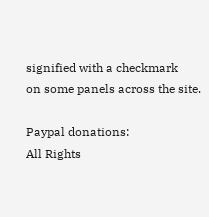signified with a checkmark
on some panels across the site.

Paypal donations:
All Rights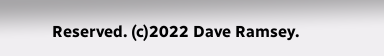Reserved. (c)2022 Dave Ramsey.